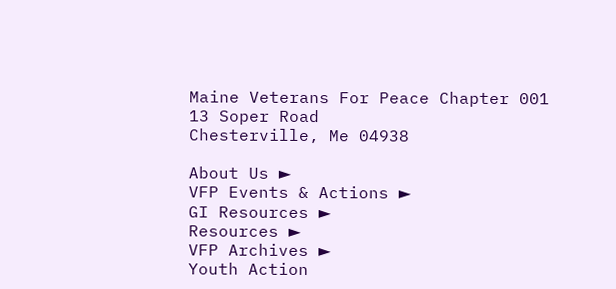Maine Veterans For Peace Chapter 001
13 Soper Road
Chesterville, Me 04938

About Us ►
VFP Events & Actions ►
GI Resources ►
Resources ►
VFP Archives ►
Youth Action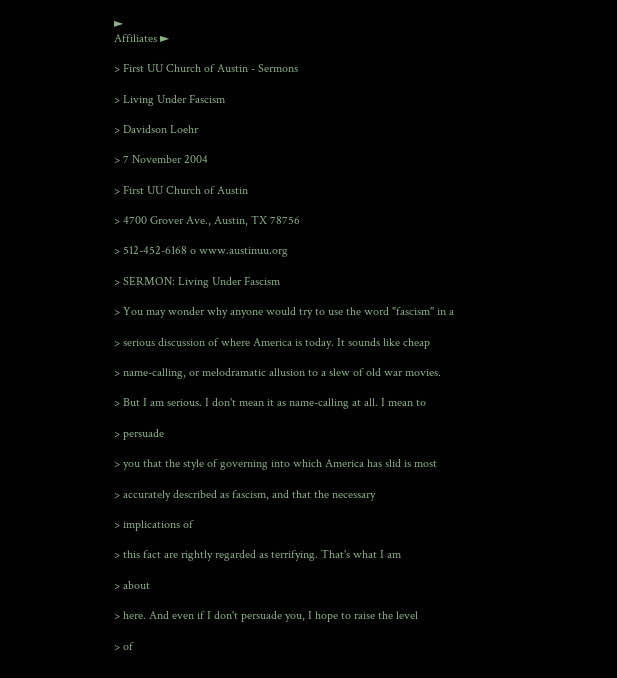►
Affiliates ►

> First UU Church of Austin - Sermons

> Living Under Fascism

> Davidson Loehr

> 7 November 2004

> First UU Church of Austin

> 4700 Grover Ave., Austin, TX 78756

> 512-452-6168 o www.austinuu.org

> SERMON: Living Under Fascism

> You may wonder why anyone would try to use the word "fascism" in a

> serious discussion of where America is today. It sounds like cheap

> name-calling, or melodramatic allusion to a slew of old war movies.

> But I am serious. I don't mean it as name-calling at all. I mean to

> persuade

> you that the style of governing into which America has slid is most

> accurately described as fascism, and that the necessary

> implications of

> this fact are rightly regarded as terrifying. That's what I am

> about

> here. And even if I don't persuade you, I hope to raise the level

> of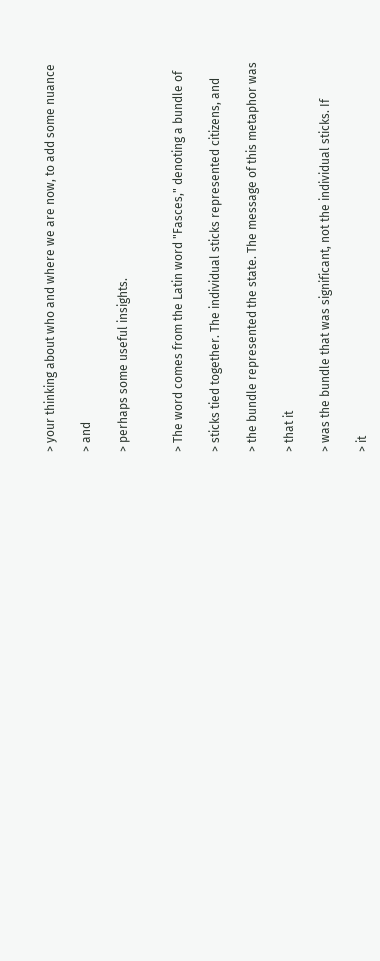> your thinking about who and where we are now, to add some nuance

> and

> perhaps some useful insights.


> The word comes from the Latin word "Fasces," denoting a bundle of

> sticks tied together. The individual sticks represented citizens, and

> the bundle represented the state. The message of this metaphor was

> that it

> was the bundle that was significant, not the individual sticks. If

> it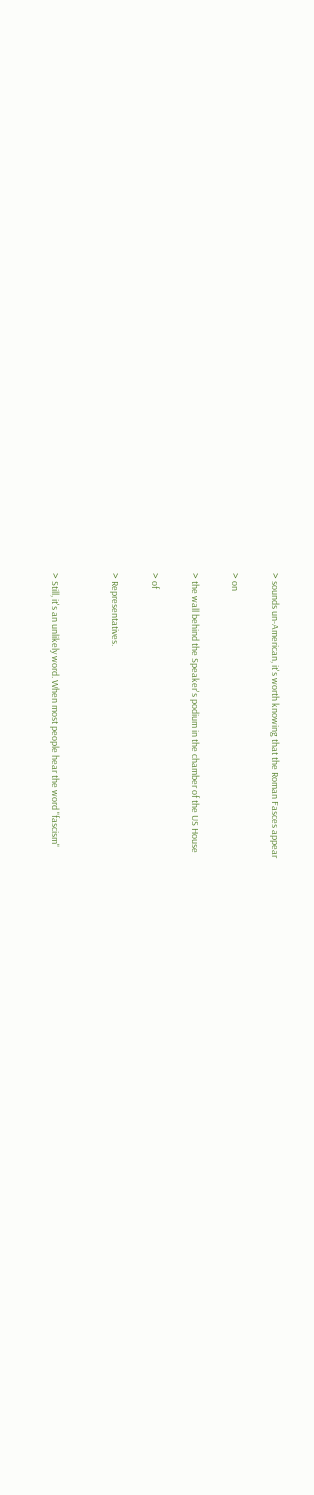> sounds un-American, it's worth knowing that the Roman Fasces appear

> on

> the wall behind the Speaker's podium in the chamber of the US House

> of

> Representatives.


> Still, it's an unlikely word. When most people hear the word "fascism"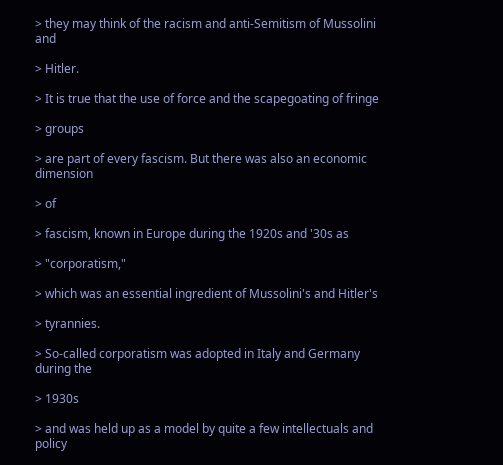> they may think of the racism and anti-Semitism of Mussolini and

> Hitler.

> It is true that the use of force and the scapegoating of fringe

> groups

> are part of every fascism. But there was also an economic dimension

> of

> fascism, known in Europe during the 1920s and '30s as

> "corporatism,"

> which was an essential ingredient of Mussolini's and Hitler's

> tyrannies.

> So-called corporatism was adopted in Italy and Germany during the

> 1930s

> and was held up as a model by quite a few intellectuals and policy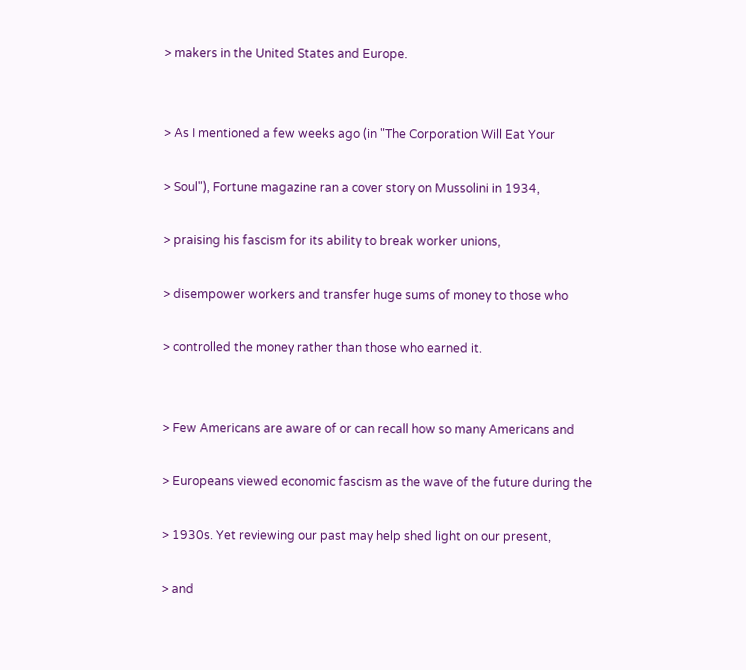> makers in the United States and Europe.


> As I mentioned a few weeks ago (in "The Corporation Will Eat Your

> Soul"), Fortune magazine ran a cover story on Mussolini in 1934,

> praising his fascism for its ability to break worker unions,

> disempower workers and transfer huge sums of money to those who

> controlled the money rather than those who earned it.


> Few Americans are aware of or can recall how so many Americans and

> Europeans viewed economic fascism as the wave of the future during the

> 1930s. Yet reviewing our past may help shed light on our present,

> and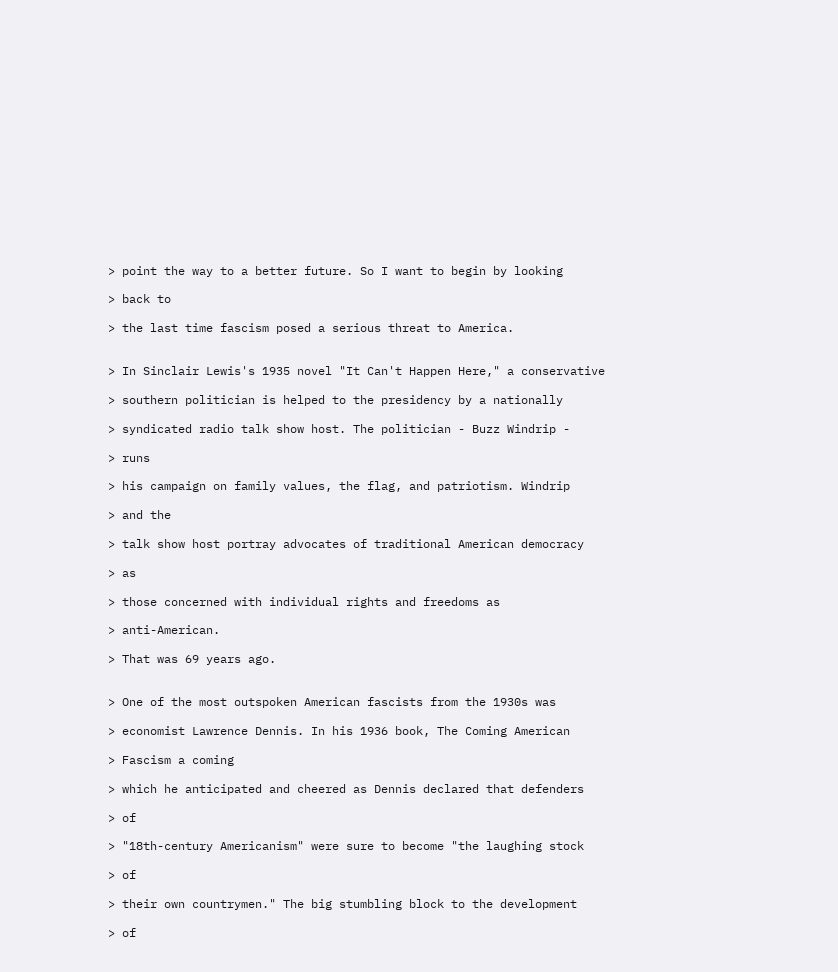> point the way to a better future. So I want to begin by looking

> back to

> the last time fascism posed a serious threat to America.


> In Sinclair Lewis's 1935 novel "It Can't Happen Here," a conservative

> southern politician is helped to the presidency by a nationally

> syndicated radio talk show host. The politician - Buzz Windrip -

> runs

> his campaign on family values, the flag, and patriotism. Windrip

> and the

> talk show host portray advocates of traditional American democracy

> as

> those concerned with individual rights and freedoms as

> anti-American.

> That was 69 years ago.


> One of the most outspoken American fascists from the 1930s was

> economist Lawrence Dennis. In his 1936 book, The Coming American

> Fascism a coming

> which he anticipated and cheered as Dennis declared that defenders

> of

> "18th-century Americanism" were sure to become "the laughing stock

> of

> their own countrymen." The big stumbling block to the development

> of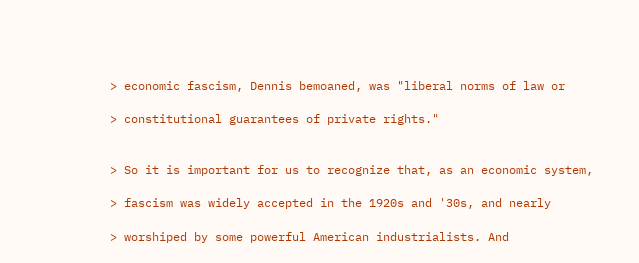> economic fascism, Dennis bemoaned, was "liberal norms of law or

> constitutional guarantees of private rights."


> So it is important for us to recognize that, as an economic system,

> fascism was widely accepted in the 1920s and '30s, and nearly

> worshiped by some powerful American industrialists. And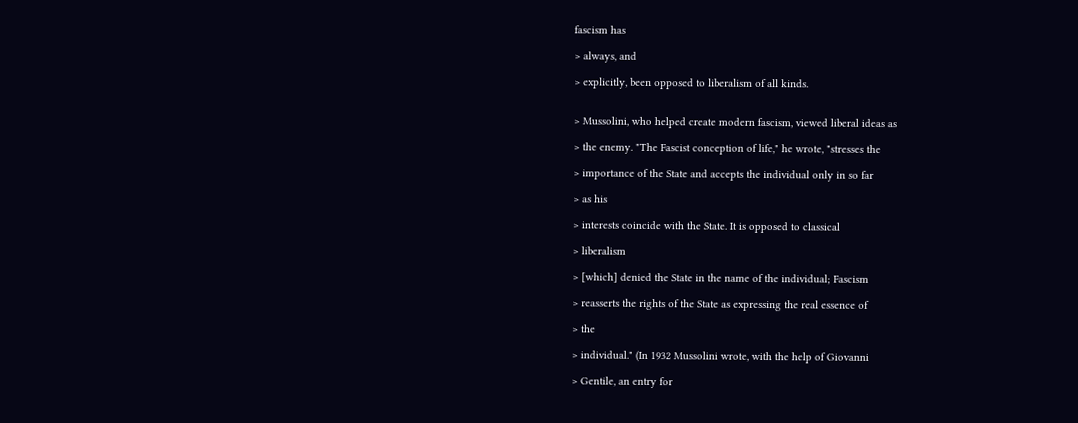fascism has

> always, and

> explicitly, been opposed to liberalism of all kinds.


> Mussolini, who helped create modern fascism, viewed liberal ideas as

> the enemy. "The Fascist conception of life," he wrote, "stresses the

> importance of the State and accepts the individual only in so far

> as his

> interests coincide with the State. It is opposed to classical

> liberalism

> [which] denied the State in the name of the individual; Fascism

> reasserts the rights of the State as expressing the real essence of

> the

> individual." (In 1932 Mussolini wrote, with the help of Giovanni

> Gentile, an entry for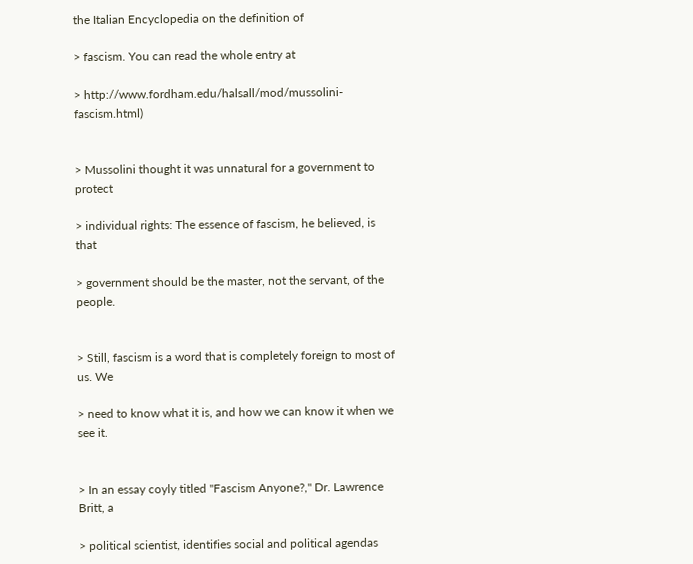the Italian Encyclopedia on the definition of

> fascism. You can read the whole entry at

> http://www.fordham.edu/halsall/mod/mussolini-fascism.html)


> Mussolini thought it was unnatural for a government to protect

> individual rights: The essence of fascism, he believed, is that

> government should be the master, not the servant, of the people.


> Still, fascism is a word that is completely foreign to most of us. We

> need to know what it is, and how we can know it when we see it.


> In an essay coyly titled "Fascism Anyone?," Dr. Lawrence Britt, a

> political scientist, identifies social and political agendas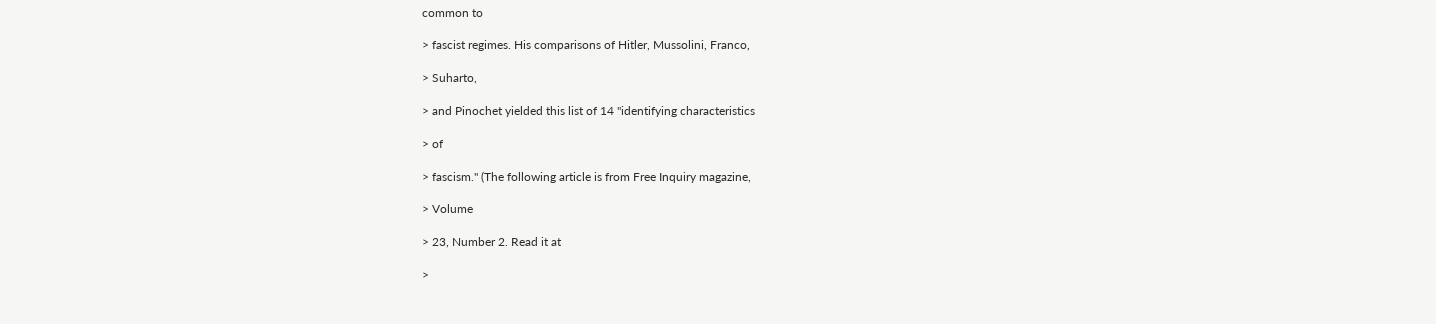common to

> fascist regimes. His comparisons of Hitler, Mussolini, Franco,

> Suharto,

> and Pinochet yielded this list of 14 "identifying characteristics

> of

> fascism." (The following article is from Free Inquiry magazine,

> Volume

> 23, Number 2. Read it at

>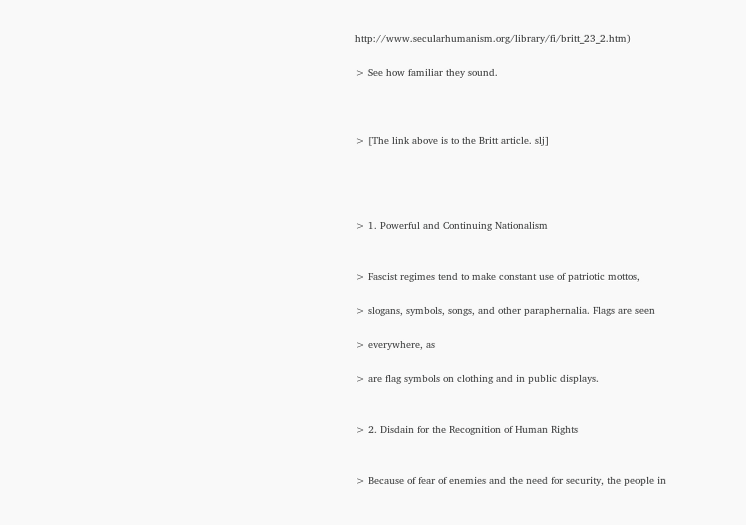http://www.secularhumanism.org/library/fi/britt_23_2.htm)

> See how familiar they sound.



> [The link above is to the Britt article. slj]




> 1. Powerful and Continuing Nationalism


> Fascist regimes tend to make constant use of patriotic mottos,

> slogans, symbols, songs, and other paraphernalia. Flags are seen

> everywhere, as

> are flag symbols on clothing and in public displays.


> 2. Disdain for the Recognition of Human Rights


> Because of fear of enemies and the need for security, the people in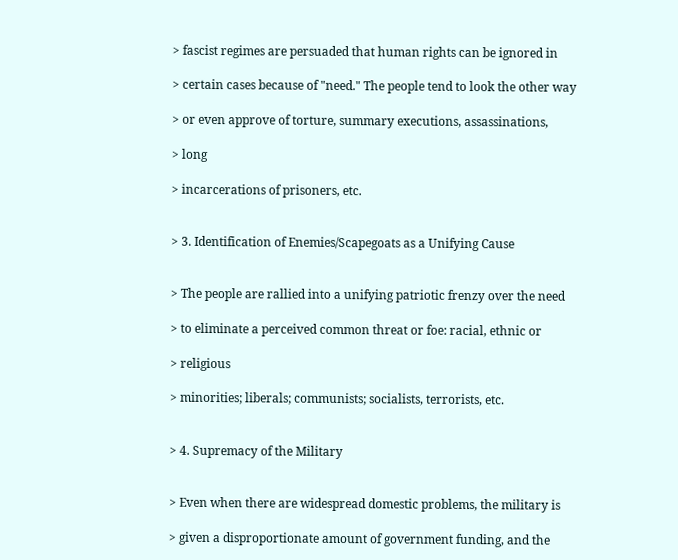> fascist regimes are persuaded that human rights can be ignored in

> certain cases because of "need." The people tend to look the other way

> or even approve of torture, summary executions, assassinations,

> long

> incarcerations of prisoners, etc.


> 3. Identification of Enemies/Scapegoats as a Unifying Cause


> The people are rallied into a unifying patriotic frenzy over the need

> to eliminate a perceived common threat or foe: racial, ethnic or

> religious

> minorities; liberals; communists; socialists, terrorists, etc.


> 4. Supremacy of the Military


> Even when there are widespread domestic problems, the military is

> given a disproportionate amount of government funding, and the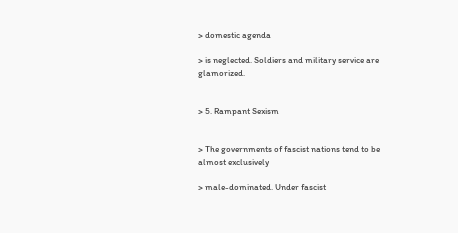> domestic agenda

> is neglected. Soldiers and military service are glamorized.


> 5. Rampant Sexism


> The governments of fascist nations tend to be almost exclusively

> male-dominated. Under fascist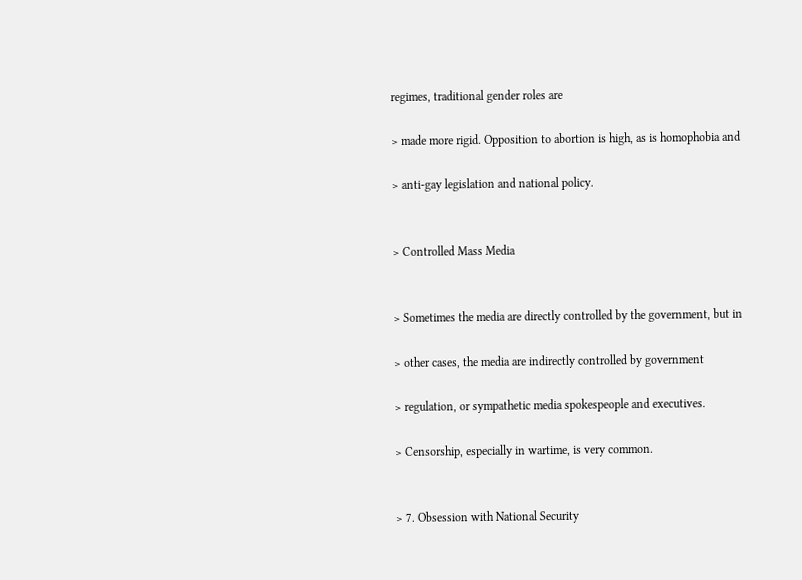regimes, traditional gender roles are

> made more rigid. Opposition to abortion is high, as is homophobia and

> anti-gay legislation and national policy.


> Controlled Mass Media


> Sometimes the media are directly controlled by the government, but in

> other cases, the media are indirectly controlled by government

> regulation, or sympathetic media spokespeople and executives.

> Censorship, especially in wartime, is very common.


> 7. Obsession with National Security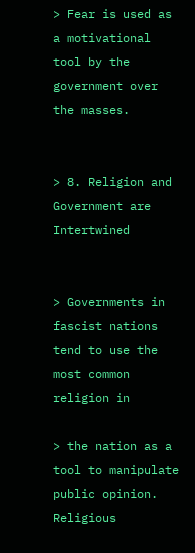> Fear is used as a motivational tool by the government over the masses.


> 8. Religion and Government are Intertwined


> Governments in fascist nations tend to use the most common religion in

> the nation as a tool to manipulate public opinion. Religious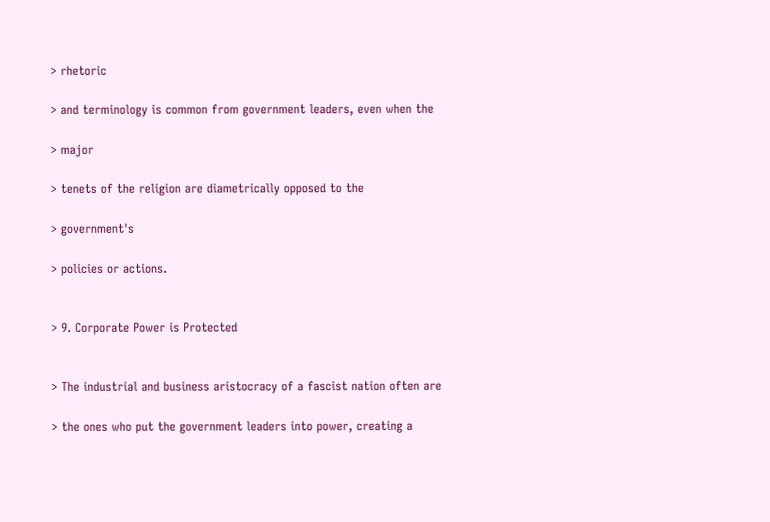> rhetoric

> and terminology is common from government leaders, even when the

> major

> tenets of the religion are diametrically opposed to the

> government's

> policies or actions.


> 9. Corporate Power is Protected


> The industrial and business aristocracy of a fascist nation often are

> the ones who put the government leaders into power, creating a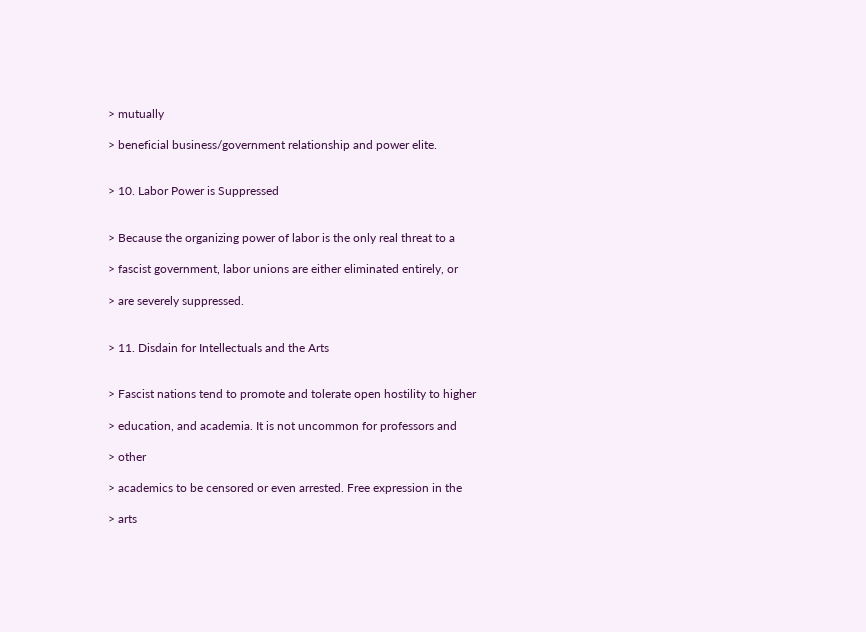> mutually

> beneficial business/government relationship and power elite.


> 10. Labor Power is Suppressed


> Because the organizing power of labor is the only real threat to a

> fascist government, labor unions are either eliminated entirely, or

> are severely suppressed.


> 11. Disdain for Intellectuals and the Arts


> Fascist nations tend to promote and tolerate open hostility to higher

> education, and academia. It is not uncommon for professors and

> other

> academics to be censored or even arrested. Free expression in the

> arts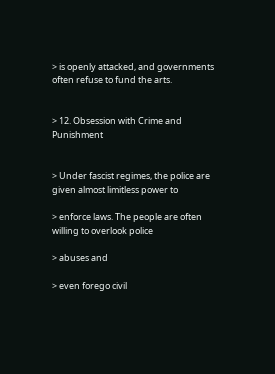> is openly attacked, and governments often refuse to fund the arts.


> 12. Obsession with Crime and Punishment


> Under fascist regimes, the police are given almost limitless power to

> enforce laws. The people are often willing to overlook police

> abuses and

> even forego civil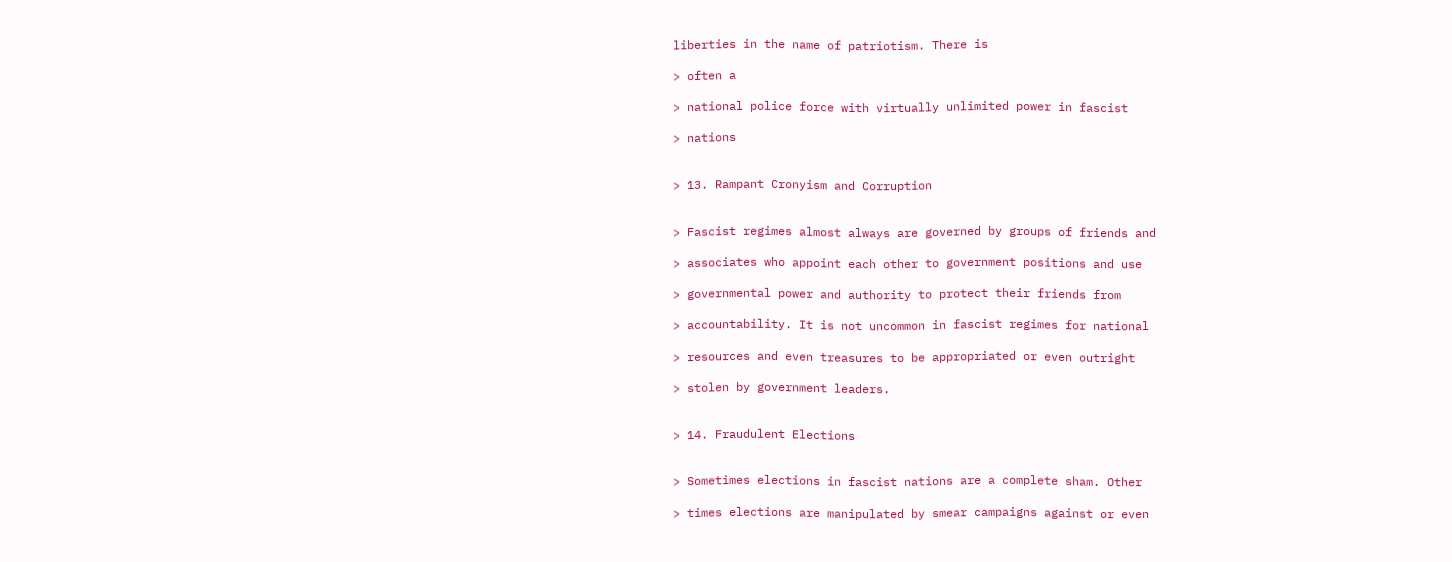liberties in the name of patriotism. There is

> often a

> national police force with virtually unlimited power in fascist

> nations


> 13. Rampant Cronyism and Corruption


> Fascist regimes almost always are governed by groups of friends and

> associates who appoint each other to government positions and use

> governmental power and authority to protect their friends from

> accountability. It is not uncommon in fascist regimes for national

> resources and even treasures to be appropriated or even outright

> stolen by government leaders.


> 14. Fraudulent Elections


> Sometimes elections in fascist nations are a complete sham. Other

> times elections are manipulated by smear campaigns against or even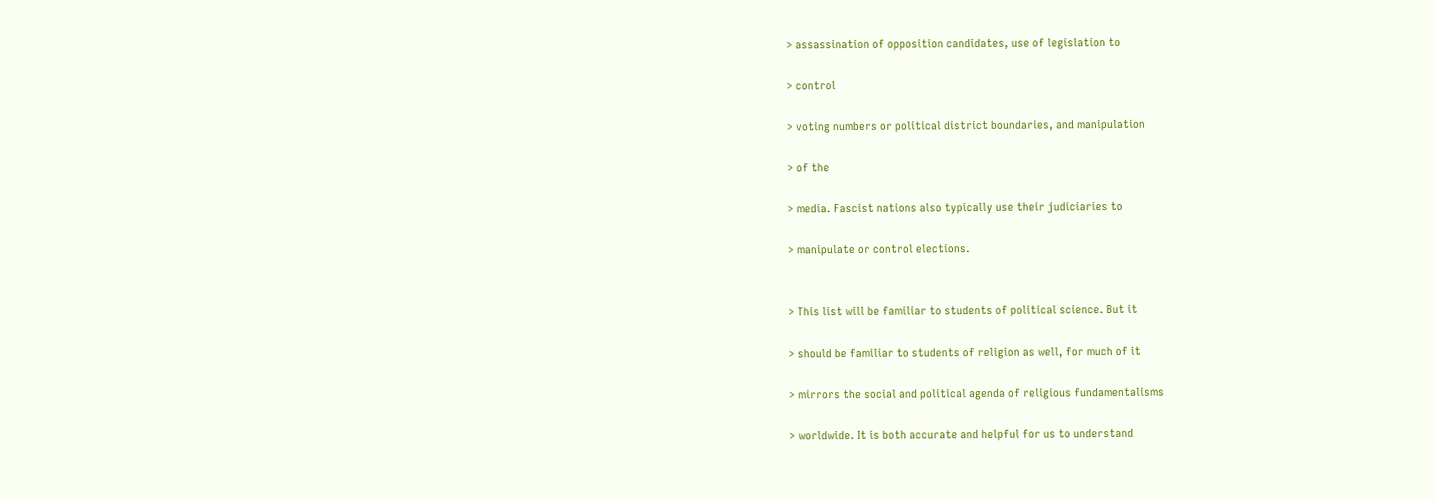> assassination of opposition candidates, use of legislation to

> control

> voting numbers or political district boundaries, and manipulation

> of the

> media. Fascist nations also typically use their judiciaries to

> manipulate or control elections.


> This list will be familiar to students of political science. But it

> should be familiar to students of religion as well, for much of it

> mirrors the social and political agenda of religious fundamentalisms

> worldwide. It is both accurate and helpful for us to understand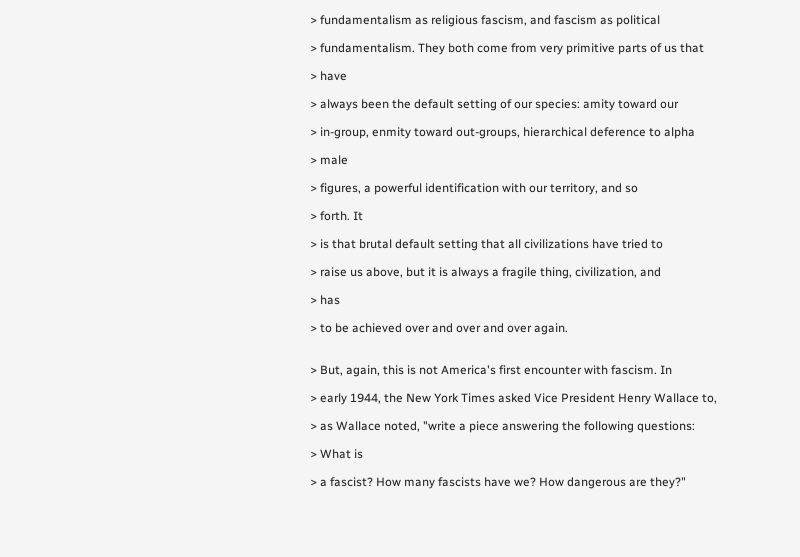> fundamentalism as religious fascism, and fascism as political

> fundamentalism. They both come from very primitive parts of us that

> have

> always been the default setting of our species: amity toward our

> in-group, enmity toward out-groups, hierarchical deference to alpha

> male

> figures, a powerful identification with our territory, and so

> forth. It

> is that brutal default setting that all civilizations have tried to

> raise us above, but it is always a fragile thing, civilization, and

> has

> to be achieved over and over and over again.


> But, again, this is not America's first encounter with fascism. In

> early 1944, the New York Times asked Vice President Henry Wallace to,

> as Wallace noted, "write a piece answering the following questions:

> What is

> a fascist? How many fascists have we? How dangerous are they?"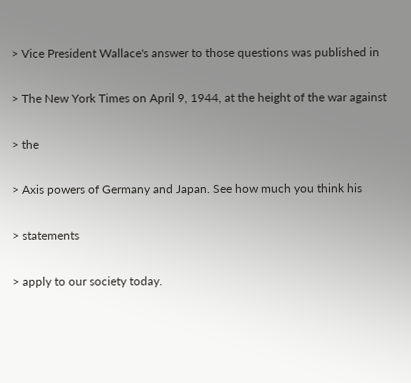> Vice President Wallace's answer to those questions was published in

> The New York Times on April 9, 1944, at the height of the war against

> the

> Axis powers of Germany and Japan. See how much you think his

> statements

> apply to our society today.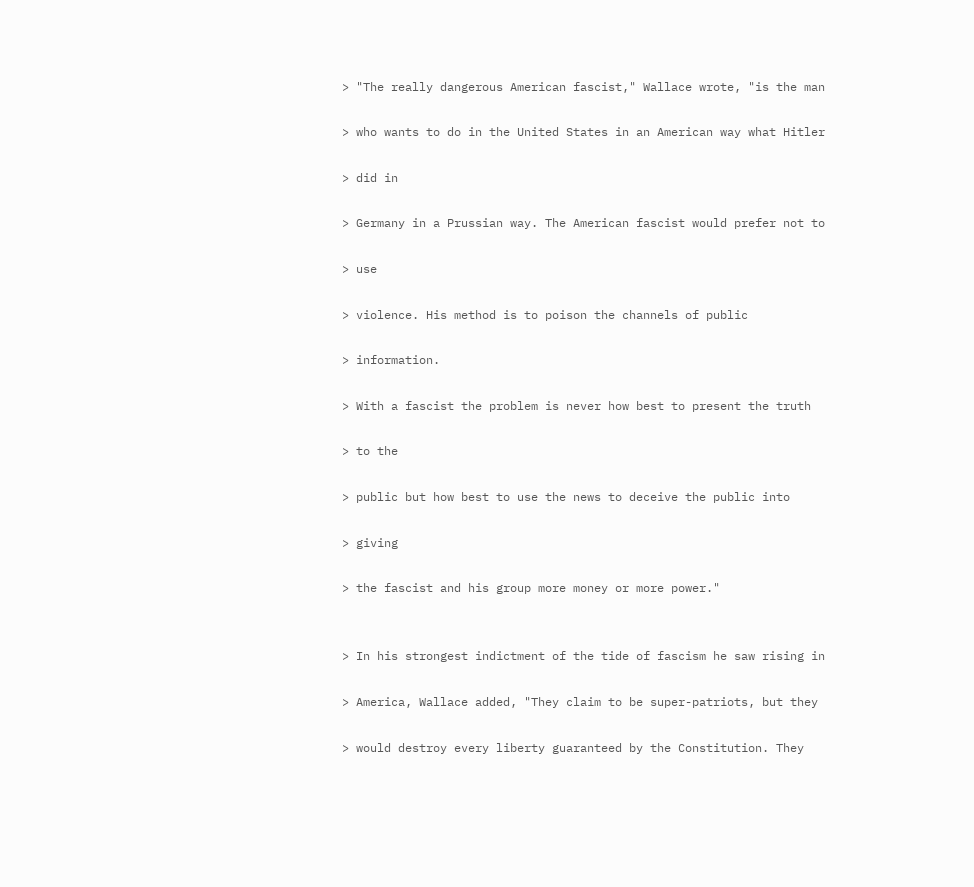> "The really dangerous American fascist," Wallace wrote, "is the man

> who wants to do in the United States in an American way what Hitler

> did in

> Germany in a Prussian way. The American fascist would prefer not to

> use

> violence. His method is to poison the channels of public

> information.

> With a fascist the problem is never how best to present the truth

> to the

> public but how best to use the news to deceive the public into

> giving

> the fascist and his group more money or more power."


> In his strongest indictment of the tide of fascism he saw rising in

> America, Wallace added, "They claim to be super-patriots, but they

> would destroy every liberty guaranteed by the Constitution. They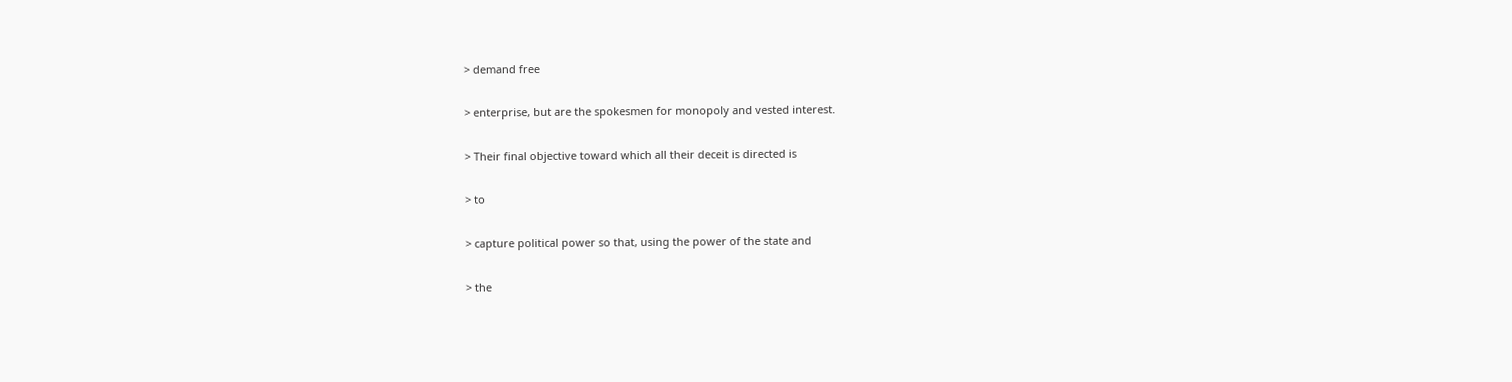> demand free

> enterprise, but are the spokesmen for monopoly and vested interest.

> Their final objective toward which all their deceit is directed is

> to

> capture political power so that, using the power of the state and

> the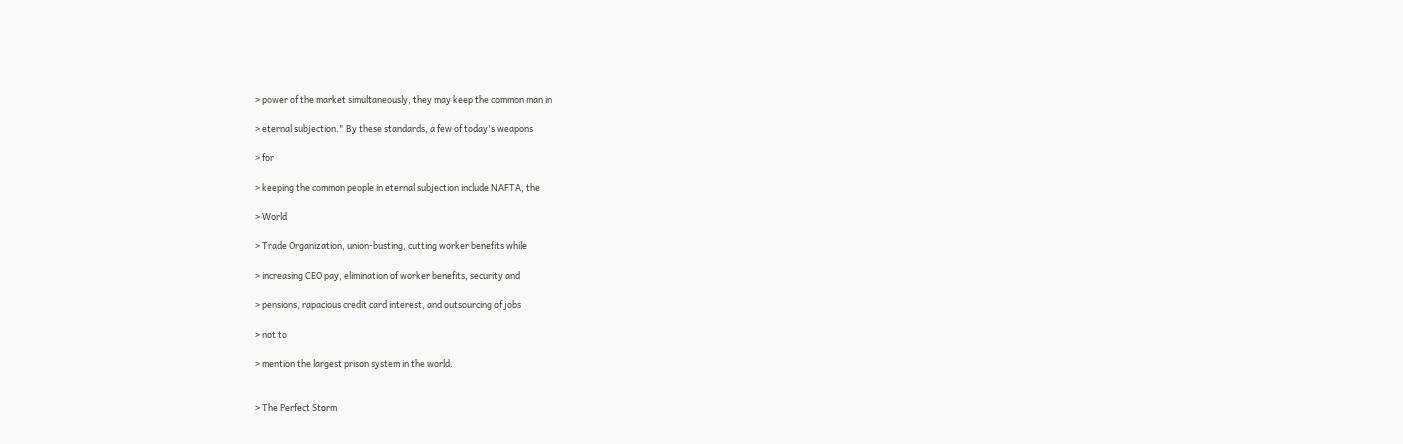> power of the market simultaneously, they may keep the common man in

> eternal subjection." By these standards, a few of today's weapons

> for

> keeping the common people in eternal subjection include NAFTA, the

> World

> Trade Organization, union-busting, cutting worker benefits while

> increasing CEO pay, elimination of worker benefits, security and

> pensions, rapacious credit card interest, and outsourcing of jobs

> not to

> mention the largest prison system in the world.


> The Perfect Storm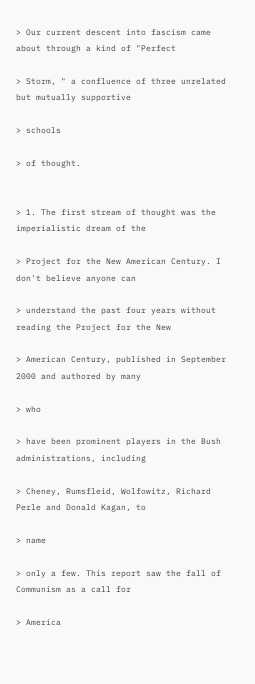> Our current descent into fascism came about through a kind of "Perfect

> Storm, " a confluence of three unrelated but mutually supportive

> schools

> of thought.


> 1. The first stream of thought was the imperialistic dream of the

> Project for the New American Century. I don't believe anyone can

> understand the past four years without reading the Project for the New

> American Century, published in September 2000 and authored by many

> who

> have been prominent players in the Bush administrations, including

> Cheney, Rumsfleid, Wolfowitz, Richard Perle and Donald Kagan, to

> name

> only a few. This report saw the fall of Communism as a call for

> America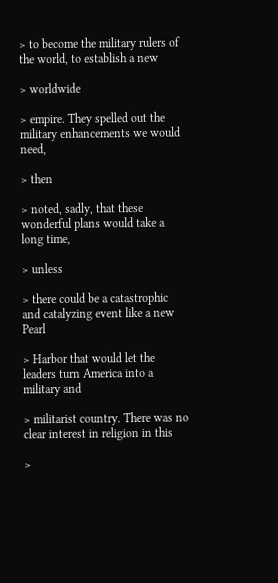> to become the military rulers of the world, to establish a new

> worldwide

> empire. They spelled out the military enhancements we would need,

> then

> noted, sadly, that these wonderful plans would take a long time,

> unless

> there could be a catastrophic and catalyzing event like a new Pearl

> Harbor that would let the leaders turn America into a military and

> militarist country. There was no clear interest in religion in this

>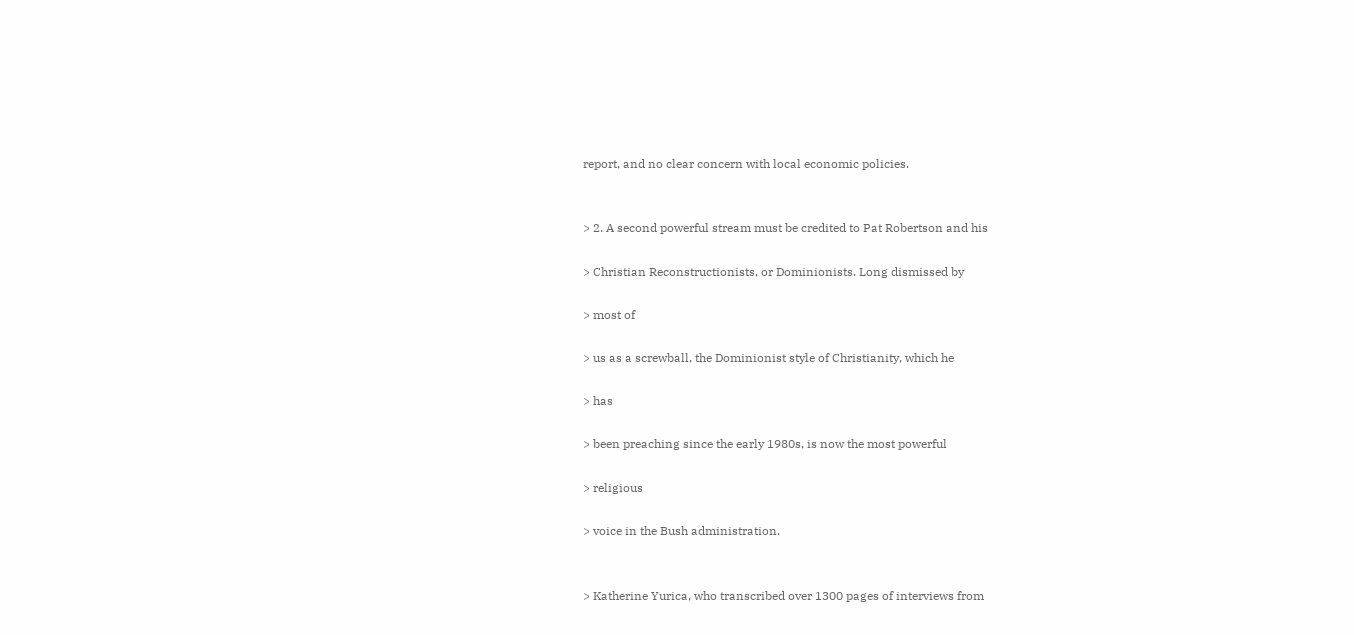report, and no clear concern with local economic policies.


> 2. A second powerful stream must be credited to Pat Robertson and his

> Christian Reconstructionists, or Dominionists. Long dismissed by

> most of

> us as a screwball, the Dominionist style of Christianity, which he

> has

> been preaching since the early 1980s, is now the most powerful

> religious

> voice in the Bush administration.


> Katherine Yurica, who transcribed over 1300 pages of interviews from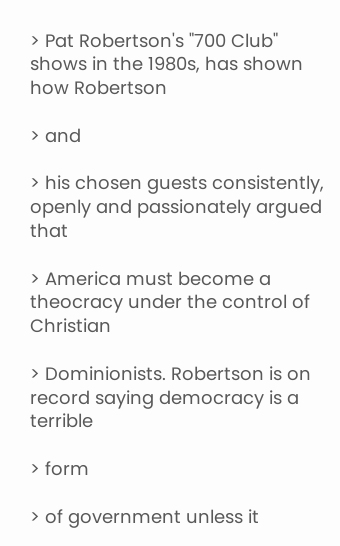> Pat Robertson's "700 Club" shows in the 1980s, has shown how Robertson

> and

> his chosen guests consistently, openly and passionately argued that

> America must become a theocracy under the control of Christian

> Dominionists. Robertson is on record saying democracy is a terrible

> form

> of government unless it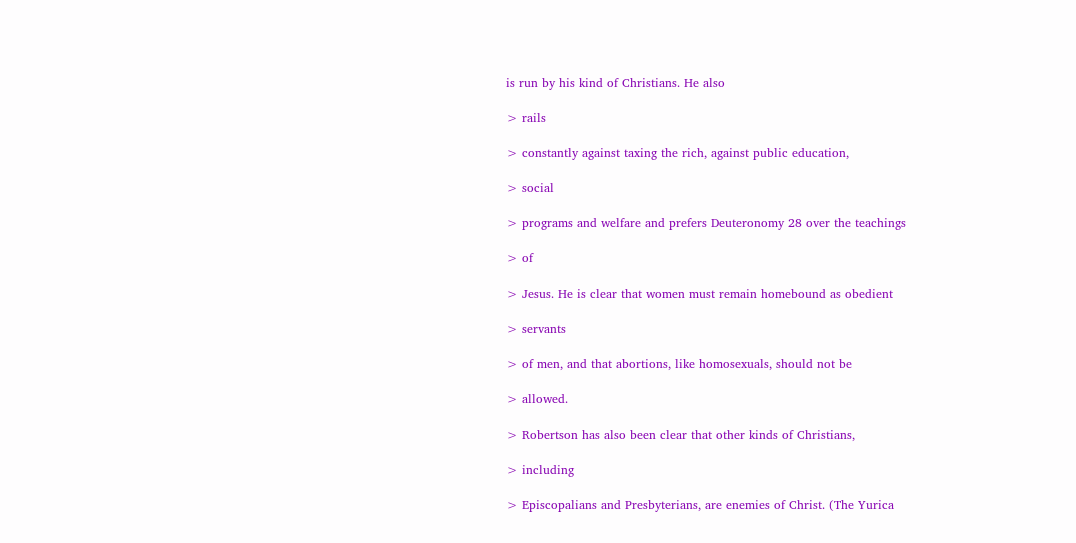is run by his kind of Christians. He also

> rails

> constantly against taxing the rich, against public education,

> social

> programs and welfare and prefers Deuteronomy 28 over the teachings

> of

> Jesus. He is clear that women must remain homebound as obedient

> servants

> of men, and that abortions, like homosexuals, should not be

> allowed.

> Robertson has also been clear that other kinds of Christians,

> including

> Episcopalians and Presbyterians, are enemies of Christ. (The Yurica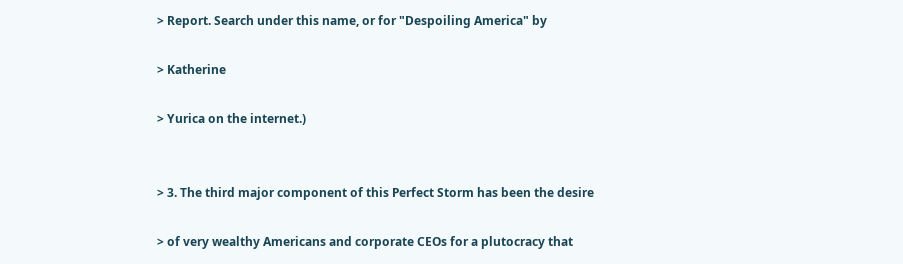> Report. Search under this name, or for "Despoiling America" by

> Katherine

> Yurica on the internet.)


> 3. The third major component of this Perfect Storm has been the desire

> of very wealthy Americans and corporate CEOs for a plutocracy that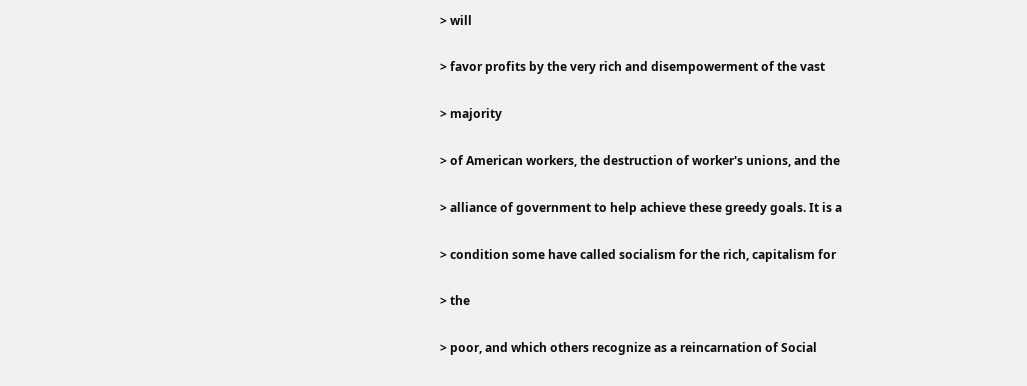> will

> favor profits by the very rich and disempowerment of the vast

> majority

> of American workers, the destruction of worker's unions, and the

> alliance of government to help achieve these greedy goals. It is a

> condition some have called socialism for the rich, capitalism for

> the

> poor, and which others recognize as a reincarnation of Social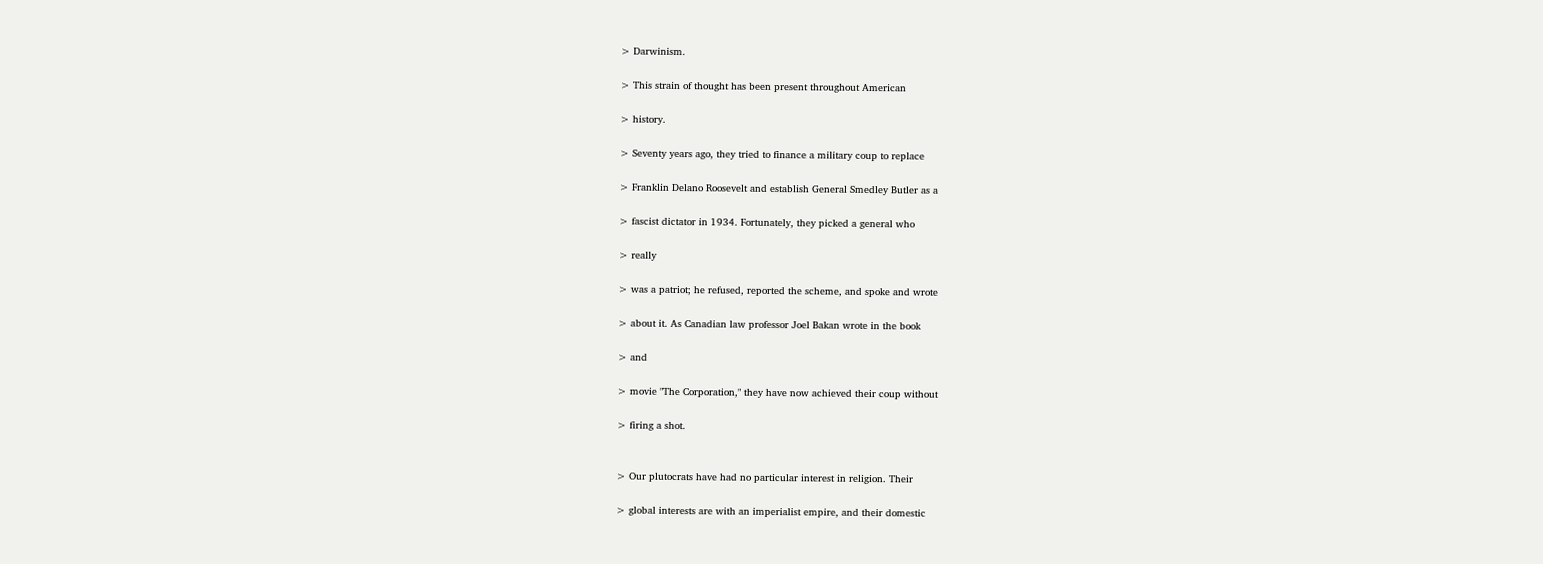> Darwinism.

> This strain of thought has been present throughout American

> history.

> Seventy years ago, they tried to finance a military coup to replace

> Franklin Delano Roosevelt and establish General Smedley Butler as a

> fascist dictator in 1934. Fortunately, they picked a general who

> really

> was a patriot; he refused, reported the scheme, and spoke and wrote

> about it. As Canadian law professor Joel Bakan wrote in the book

> and

> movie "The Corporation," they have now achieved their coup without

> firing a shot.


> Our plutocrats have had no particular interest in religion. Their

> global interests are with an imperialist empire, and their domestic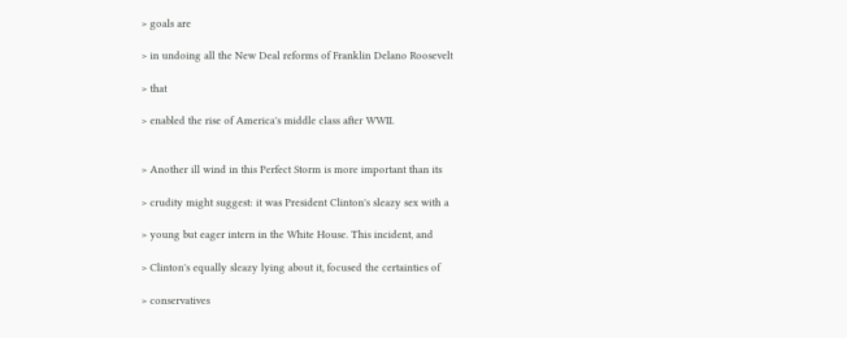> goals are

> in undoing all the New Deal reforms of Franklin Delano Roosevelt

> that

> enabled the rise of America's middle class after WWII.


> Another ill wind in this Perfect Storm is more important than its

> crudity might suggest: it was President Clinton's sleazy sex with a

> young but eager intern in the White House. This incident, and

> Clinton's equally sleazy lying about it, focused the certainties of

> conservatives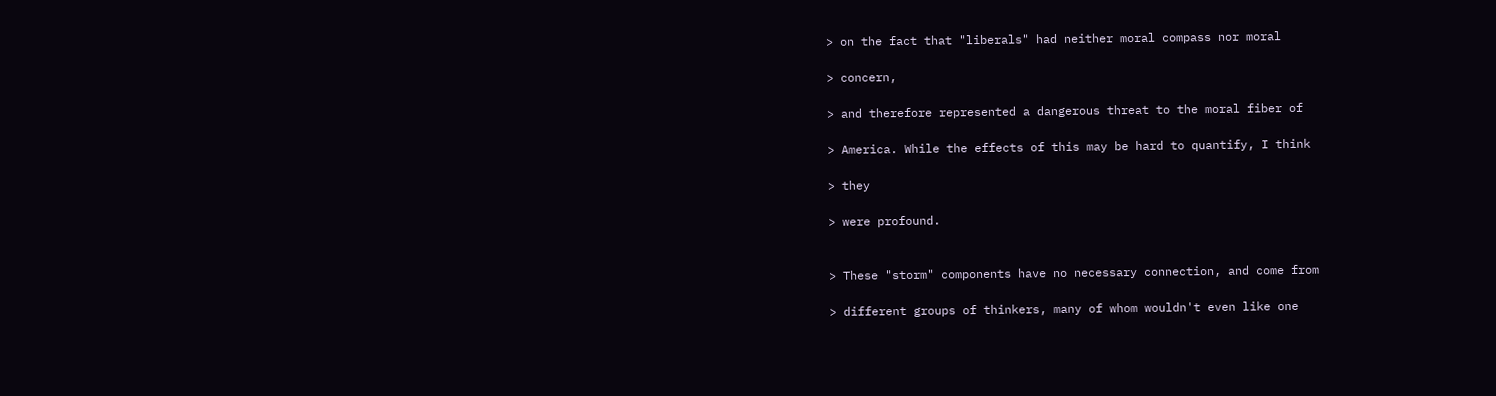> on the fact that "liberals" had neither moral compass nor moral

> concern,

> and therefore represented a dangerous threat to the moral fiber of

> America. While the effects of this may be hard to quantify, I think

> they

> were profound.


> These "storm" components have no necessary connection, and come from

> different groups of thinkers, many of whom wouldn't even like one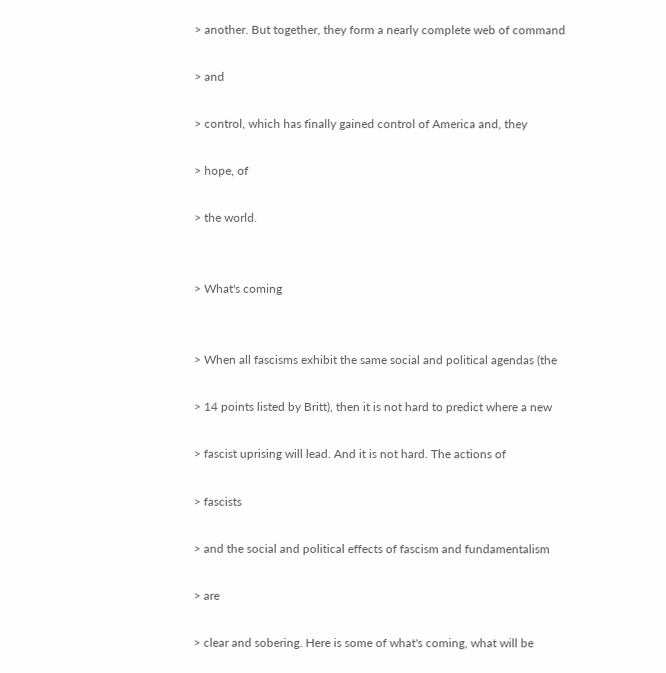> another. But together, they form a nearly complete web of command

> and

> control, which has finally gained control of America and, they

> hope, of

> the world.


> What's coming


> When all fascisms exhibit the same social and political agendas (the

> 14 points listed by Britt), then it is not hard to predict where a new

> fascist uprising will lead. And it is not hard. The actions of

> fascists

> and the social and political effects of fascism and fundamentalism

> are

> clear and sobering. Here is some of what's coming, what will be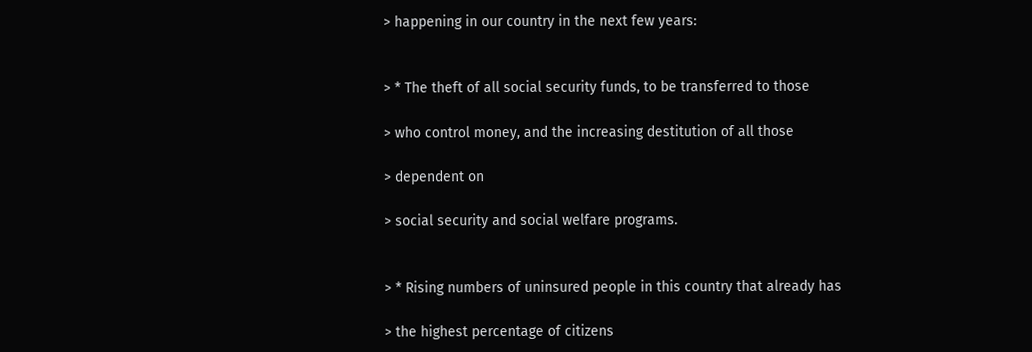> happening in our country in the next few years:


> * The theft of all social security funds, to be transferred to those

> who control money, and the increasing destitution of all those

> dependent on

> social security and social welfare programs.


> * Rising numbers of uninsured people in this country that already has

> the highest percentage of citizens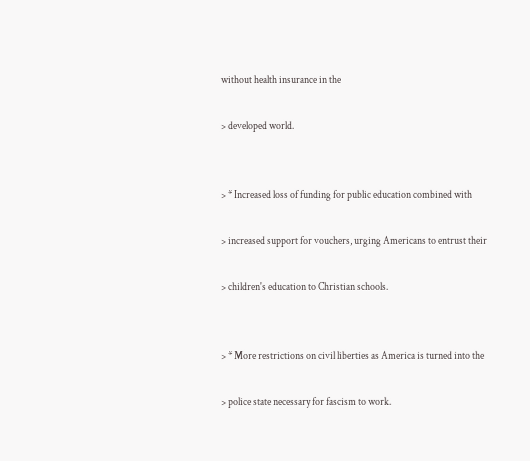without health insurance in the

> developed world.


> * Increased loss of funding for public education combined with

> increased support for vouchers, urging Americans to entrust their

> children's education to Christian schools.


> * More restrictions on civil liberties as America is turned into the

> police state necessary for fascism to work.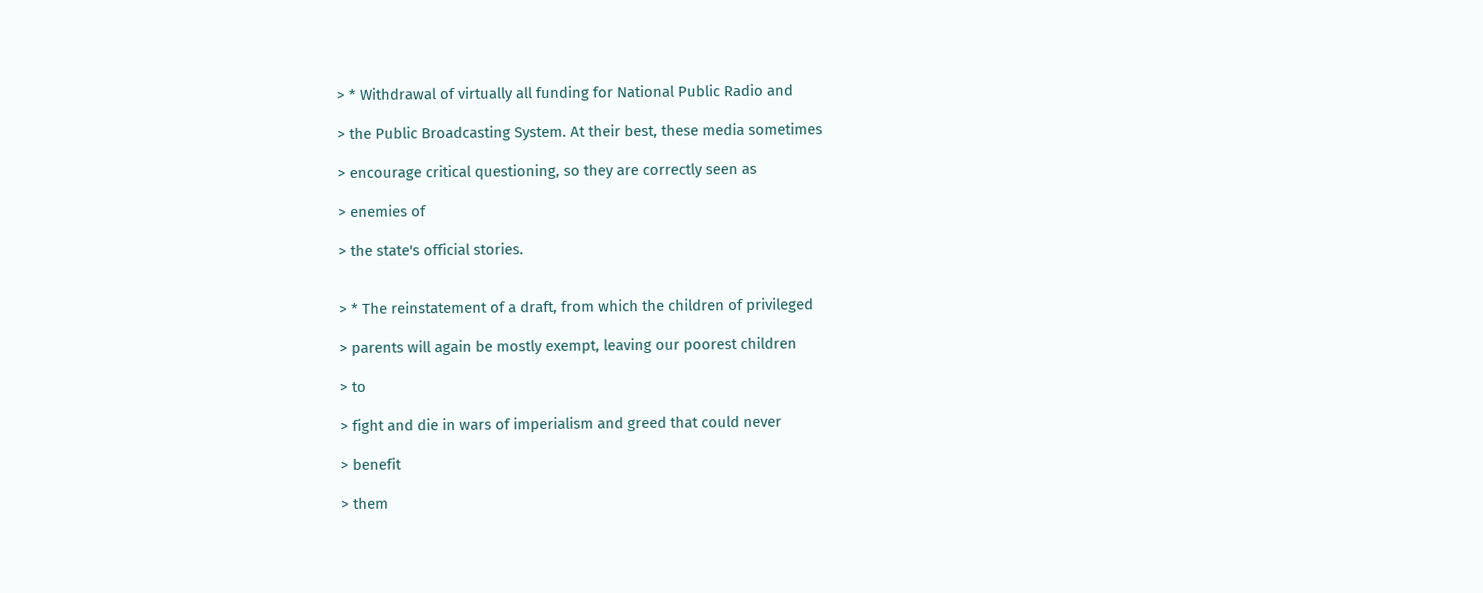> * Withdrawal of virtually all funding for National Public Radio and

> the Public Broadcasting System. At their best, these media sometimes

> encourage critical questioning, so they are correctly seen as

> enemies of

> the state's official stories.


> * The reinstatement of a draft, from which the children of privileged

> parents will again be mostly exempt, leaving our poorest children

> to

> fight and die in wars of imperialism and greed that could never

> benefit

> them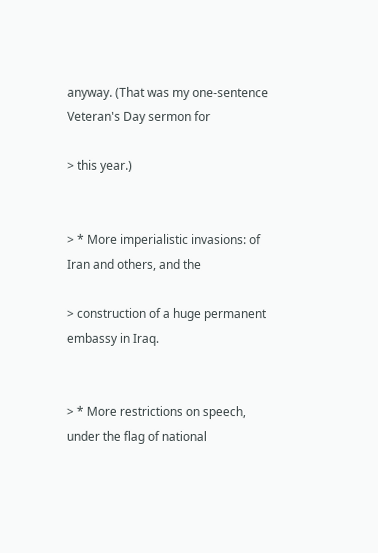anyway. (That was my one-sentence Veteran's Day sermon for

> this year.)


> * More imperialistic invasions: of Iran and others, and the

> construction of a huge permanent embassy in Iraq.


> * More restrictions on speech, under the flag of national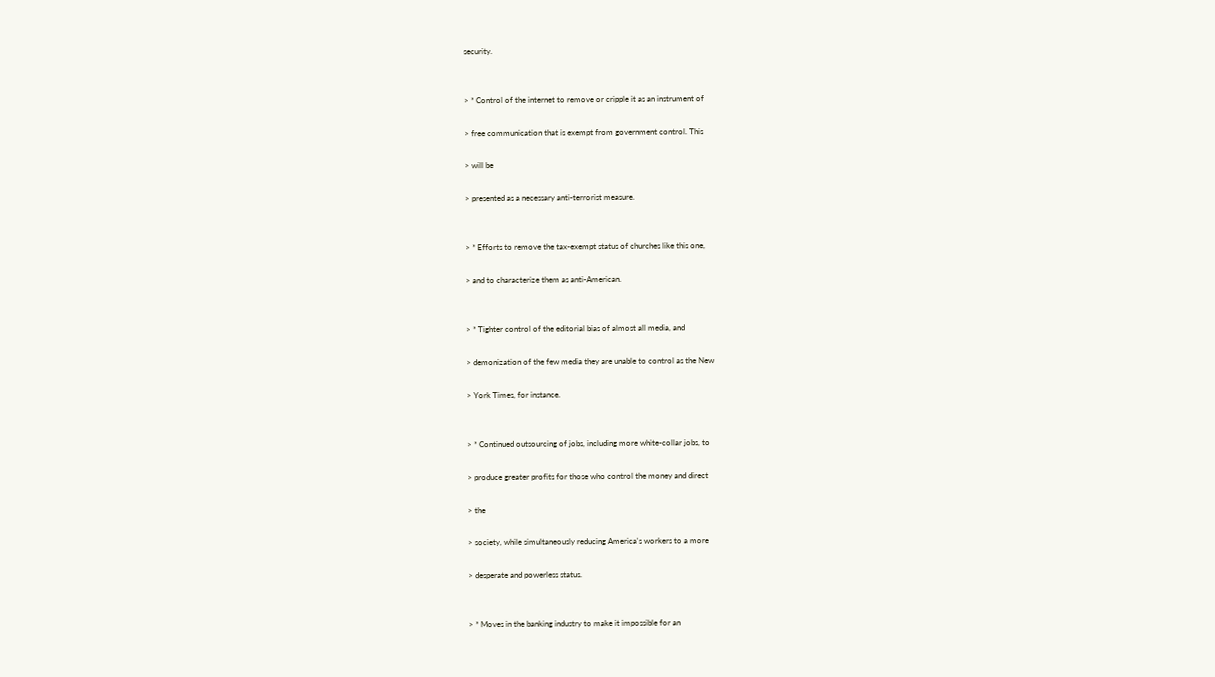security.


> * Control of the internet to remove or cripple it as an instrument of

> free communication that is exempt from government control. This

> will be

> presented as a necessary anti-terrorist measure.


> * Efforts to remove the tax-exempt status of churches like this one,

> and to characterize them as anti-American.


> * Tighter control of the editorial bias of almost all media, and

> demonization of the few media they are unable to control as the New

> York Times, for instance.


> * Continued outsourcing of jobs, including more white-collar jobs, to

> produce greater profits for those who control the money and direct

> the

> society, while simultaneously reducing America's workers to a more

> desperate and powerless status.


> * Moves in the banking industry to make it impossible for an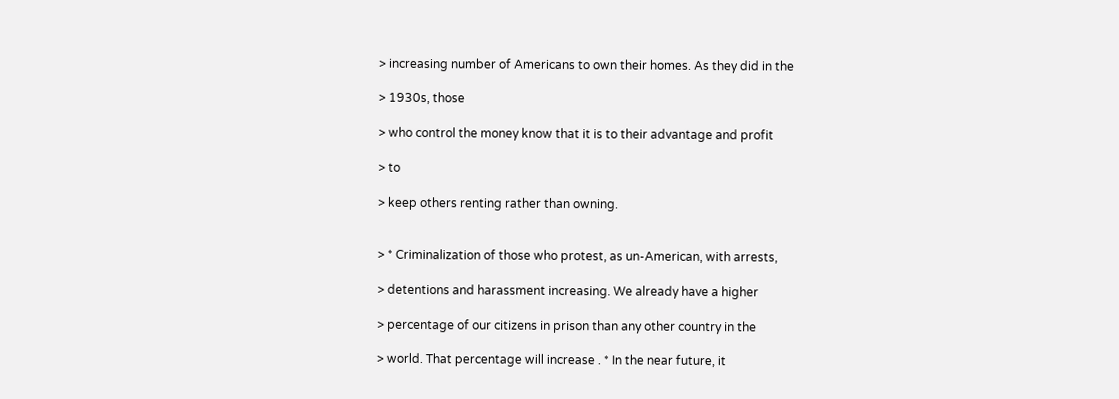> increasing number of Americans to own their homes. As they did in the

> 1930s, those

> who control the money know that it is to their advantage and profit

> to

> keep others renting rather than owning.


> * Criminalization of those who protest, as un-American, with arrests,

> detentions and harassment increasing. We already have a higher

> percentage of our citizens in prison than any other country in the

> world. That percentage will increase . * In the near future, it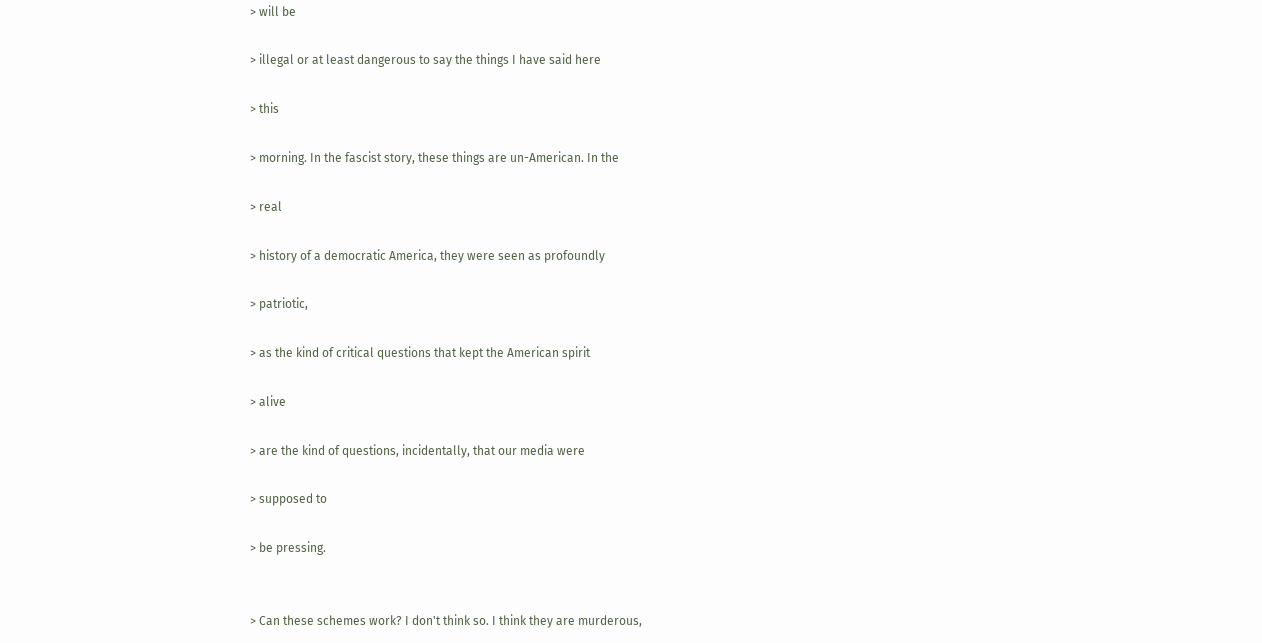> will be

> illegal or at least dangerous to say the things I have said here

> this

> morning. In the fascist story, these things are un-American. In the

> real

> history of a democratic America, they were seen as profoundly

> patriotic,

> as the kind of critical questions that kept the American spirit

> alive

> are the kind of questions, incidentally, that our media were

> supposed to

> be pressing.


> Can these schemes work? I don't think so. I think they are murderous,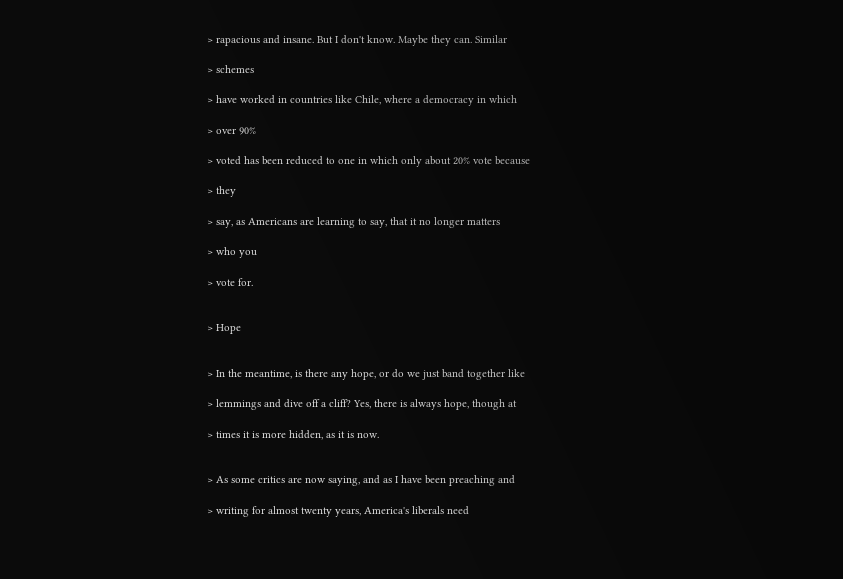> rapacious and insane. But I don't know. Maybe they can. Similar

> schemes

> have worked in countries like Chile, where a democracy in which

> over 90%

> voted has been reduced to one in which only about 20% vote because

> they

> say, as Americans are learning to say, that it no longer matters

> who you

> vote for.


> Hope


> In the meantime, is there any hope, or do we just band together like

> lemmings and dive off a cliff? Yes, there is always hope, though at

> times it is more hidden, as it is now.


> As some critics are now saying, and as I have been preaching and

> writing for almost twenty years, America's liberals need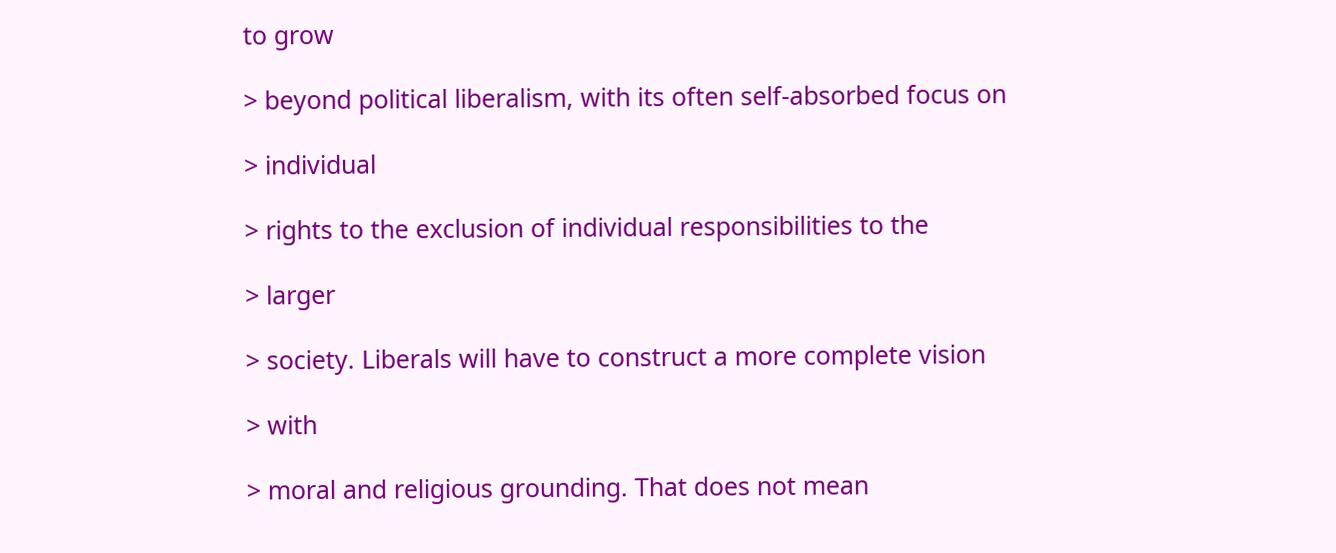to grow

> beyond political liberalism, with its often self-absorbed focus on

> individual

> rights to the exclusion of individual responsibilities to the

> larger

> society. Liberals will have to construct a more complete vision

> with

> moral and religious grounding. That does not mean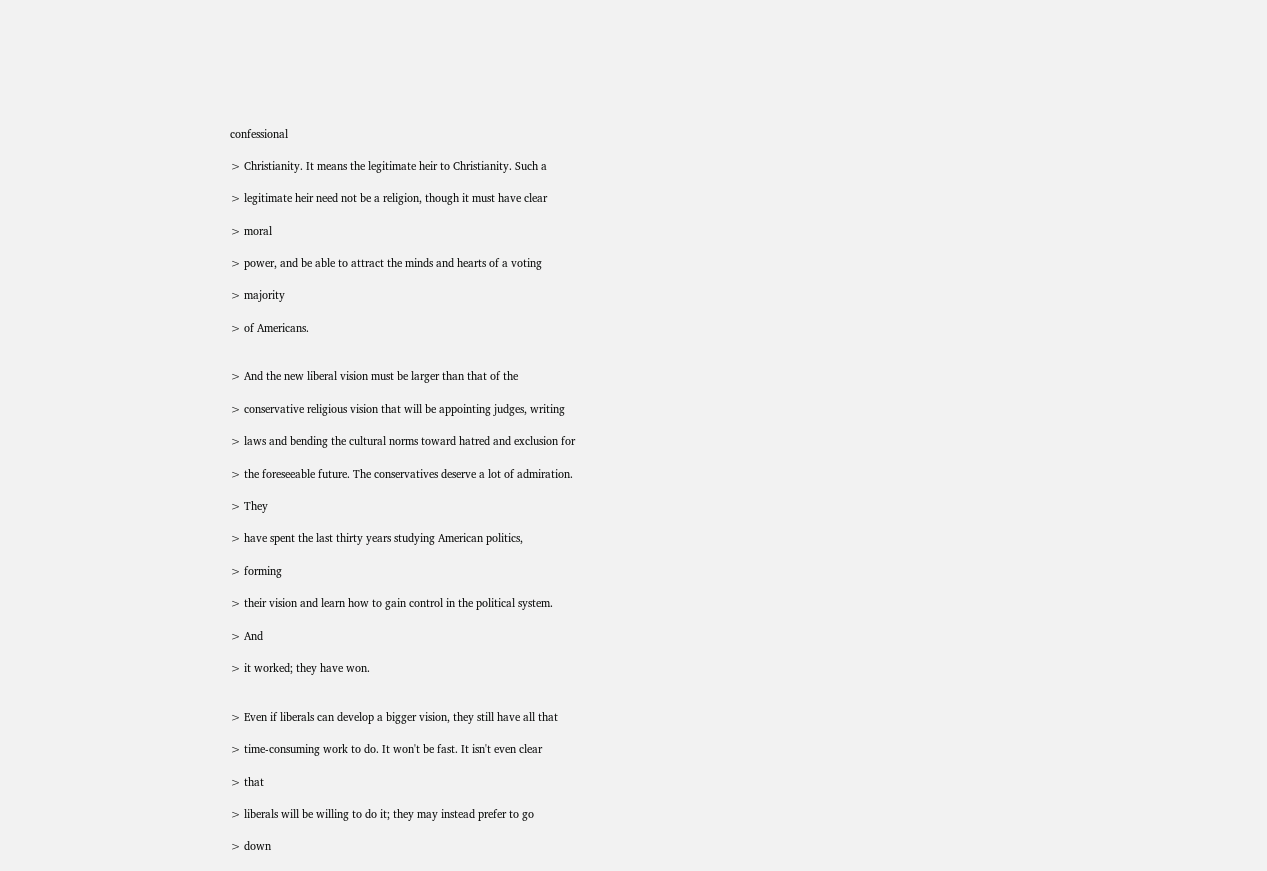confessional

> Christianity. It means the legitimate heir to Christianity. Such a

> legitimate heir need not be a religion, though it must have clear

> moral

> power, and be able to attract the minds and hearts of a voting

> majority

> of Americans.


> And the new liberal vision must be larger than that of the

> conservative religious vision that will be appointing judges, writing

> laws and bending the cultural norms toward hatred and exclusion for

> the foreseeable future. The conservatives deserve a lot of admiration.

> They

> have spent the last thirty years studying American politics,

> forming

> their vision and learn how to gain control in the political system.

> And

> it worked; they have won.


> Even if liberals can develop a bigger vision, they still have all that

> time-consuming work to do. It won't be fast. It isn't even clear

> that

> liberals will be willing to do it; they may instead prefer to go

> down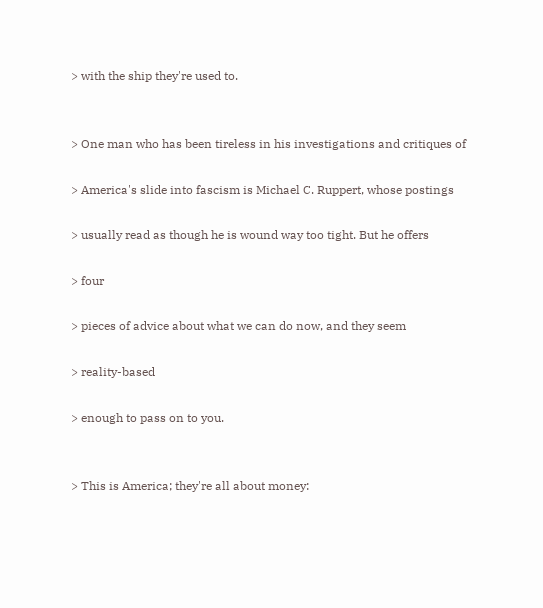> with the ship they're used to.


> One man who has been tireless in his investigations and critiques of

> America's slide into fascism is Michael C. Ruppert, whose postings

> usually read as though he is wound way too tight. But he offers

> four

> pieces of advice about what we can do now, and they seem

> reality-based

> enough to pass on to you.


> This is America; they're all about money: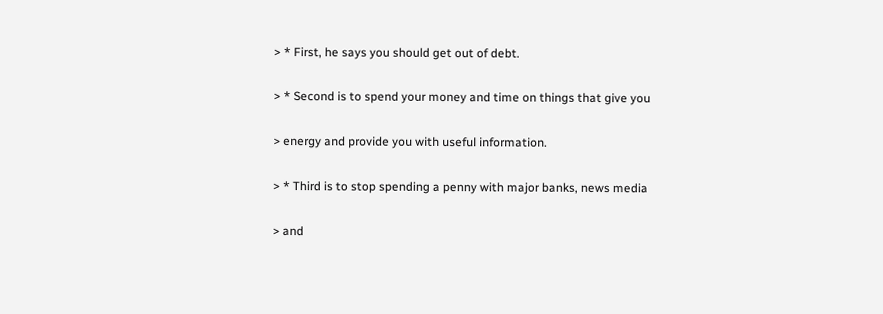> * First, he says you should get out of debt.

> * Second is to spend your money and time on things that give you

> energy and provide you with useful information.

> * Third is to stop spending a penny with major banks, news media

> and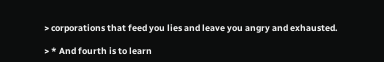> corporations that feed you lies and leave you angry and exhausted.

> * And fourth is to learn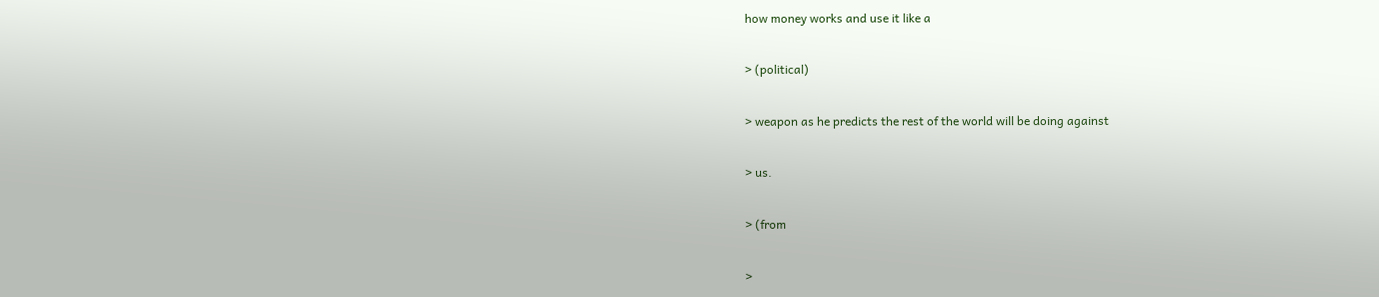how money works and use it like a

> (political)

> weapon as he predicts the rest of the world will be doing against

> us.

> (from

>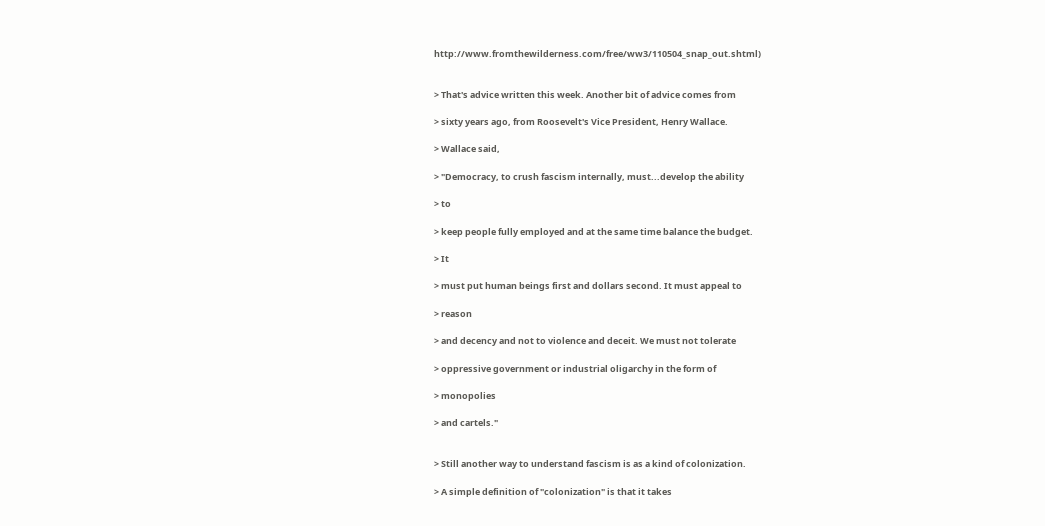http://www.fromthewilderness.com/free/ww3/110504_snap_out.shtml)


> That's advice written this week. Another bit of advice comes from

> sixty years ago, from Roosevelt's Vice President, Henry Wallace.

> Wallace said,

> "Democracy, to crush fascism internally, must...develop the ability

> to

> keep people fully employed and at the same time balance the budget.

> It

> must put human beings first and dollars second. It must appeal to

> reason

> and decency and not to violence and deceit. We must not tolerate

> oppressive government or industrial oligarchy in the form of

> monopolies

> and cartels."


> Still another way to understand fascism is as a kind of colonization.

> A simple definition of "colonization" is that it takes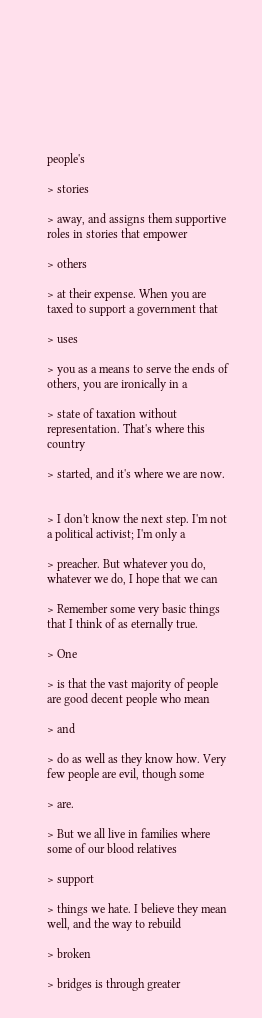people's

> stories

> away, and assigns them supportive roles in stories that empower

> others

> at their expense. When you are taxed to support a government that

> uses

> you as a means to serve the ends of others, you are ironically in a

> state of taxation without representation. That's where this country

> started, and it's where we are now.


> I don't know the next step. I'm not a political activist; I'm only a

> preacher. But whatever you do, whatever we do, I hope that we can

> Remember some very basic things that I think of as eternally true.

> One

> is that the vast majority of people are good decent people who mean

> and

> do as well as they know how. Very few people are evil, though some

> are.

> But we all live in families where some of our blood relatives

> support

> things we hate. I believe they mean well, and the way to rebuild

> broken

> bridges is through greater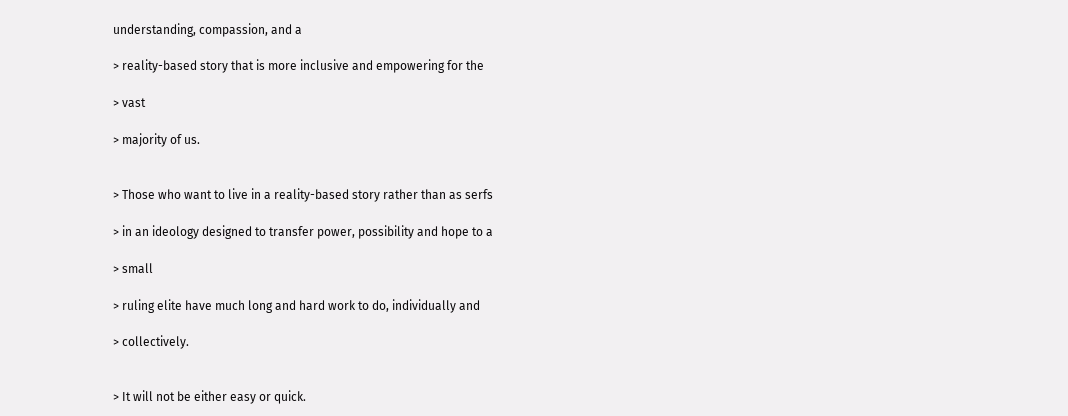understanding, compassion, and a

> reality-based story that is more inclusive and empowering for the

> vast

> majority of us.


> Those who want to live in a reality-based story rather than as serfs

> in an ideology designed to transfer power, possibility and hope to a

> small

> ruling elite have much long and hard work to do, individually and

> collectively.


> It will not be either easy or quick.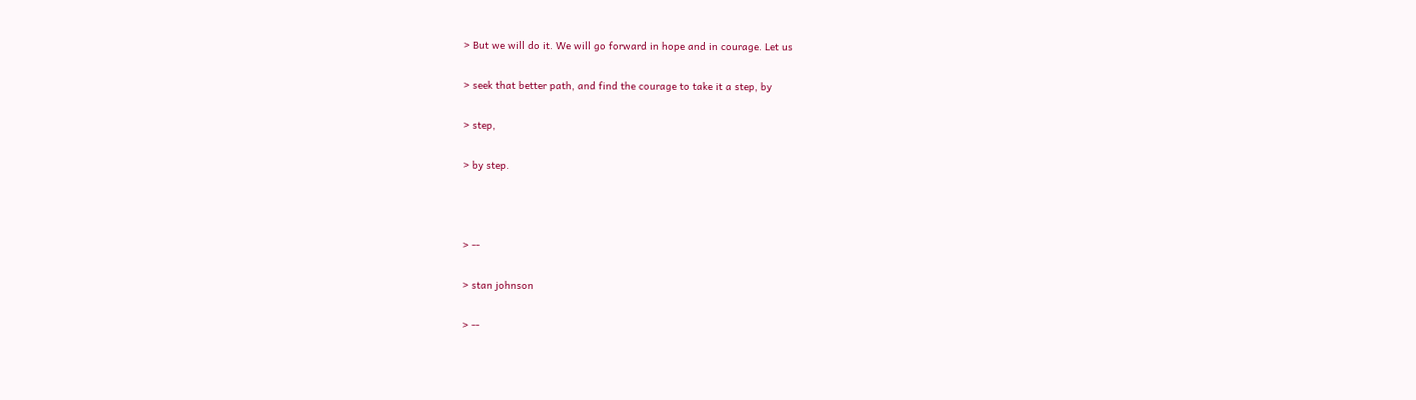> But we will do it. We will go forward in hope and in courage. Let us

> seek that better path, and find the courage to take it a step, by

> step,

> by step.



> --

> stan johnson

> --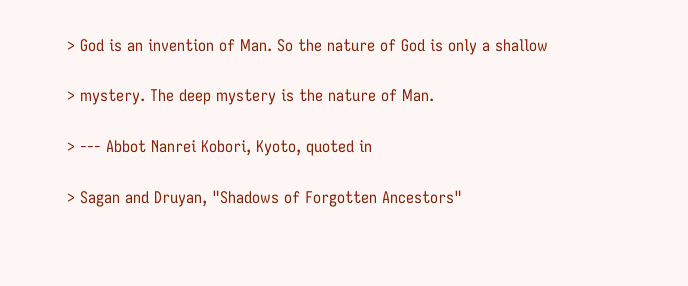> God is an invention of Man. So the nature of God is only a shallow

> mystery. The deep mystery is the nature of Man.

> --- Abbot Nanrei Kobori, Kyoto, quoted in

> Sagan and Druyan, "Shadows of Forgotten Ancestors"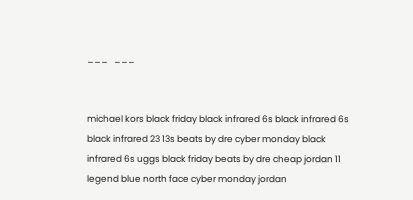___   ___


michael kors black friday black infrared 6s black infrared 6s black infrared 23 13s beats by dre cyber monday black infrared 6s uggs black friday beats by dre cheap jordan 11 legend blue north face cyber monday jordan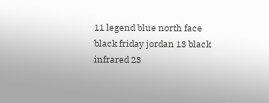11 legend blue north face black friday jordan 13 black infrared 23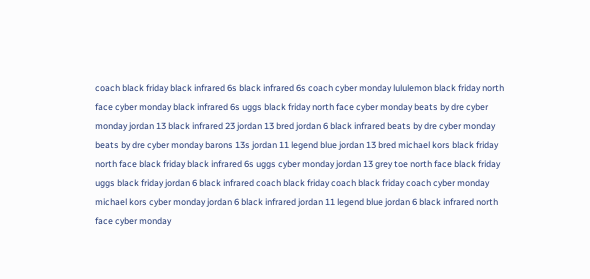coach black friday black infrared 6s black infrared 6s coach cyber monday lululemon black friday north face cyber monday black infrared 6s uggs black friday north face cyber monday beats by dre cyber monday jordan 13 black infrared 23 jordan 13 bred jordan 6 black infrared beats by dre cyber monday beats by dre cyber monday barons 13s jordan 11 legend blue jordan 13 bred michael kors black friday north face black friday black infrared 6s uggs cyber monday jordan 13 grey toe north face black friday uggs black friday jordan 6 black infrared coach black friday coach black friday coach cyber monday michael kors cyber monday jordan 6 black infrared jordan 11 legend blue jordan 6 black infrared north face cyber monday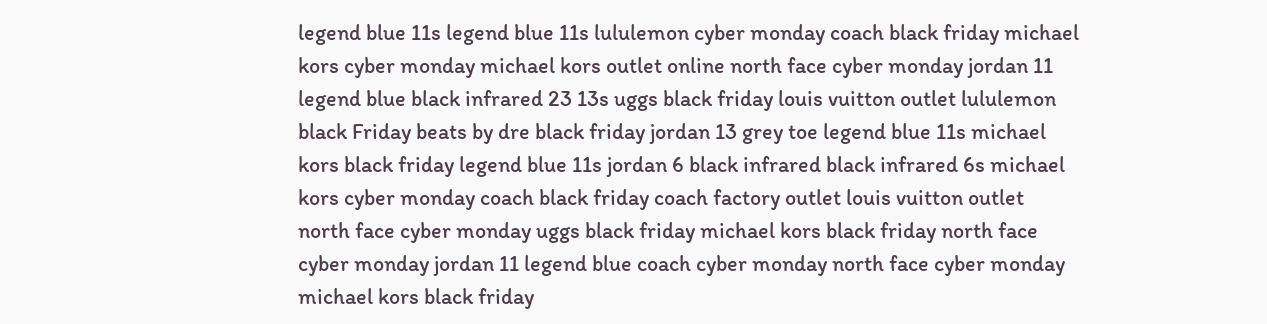legend blue 11s legend blue 11s lululemon cyber monday coach black friday michael kors cyber monday michael kors outlet online north face cyber monday jordan 11 legend blue black infrared 23 13s uggs black friday louis vuitton outlet lululemon black Friday beats by dre black friday jordan 13 grey toe legend blue 11s michael kors black friday legend blue 11s jordan 6 black infrared black infrared 6s michael kors cyber monday coach black friday coach factory outlet louis vuitton outlet north face cyber monday uggs black friday michael kors black friday north face cyber monday jordan 11 legend blue coach cyber monday north face cyber monday michael kors black friday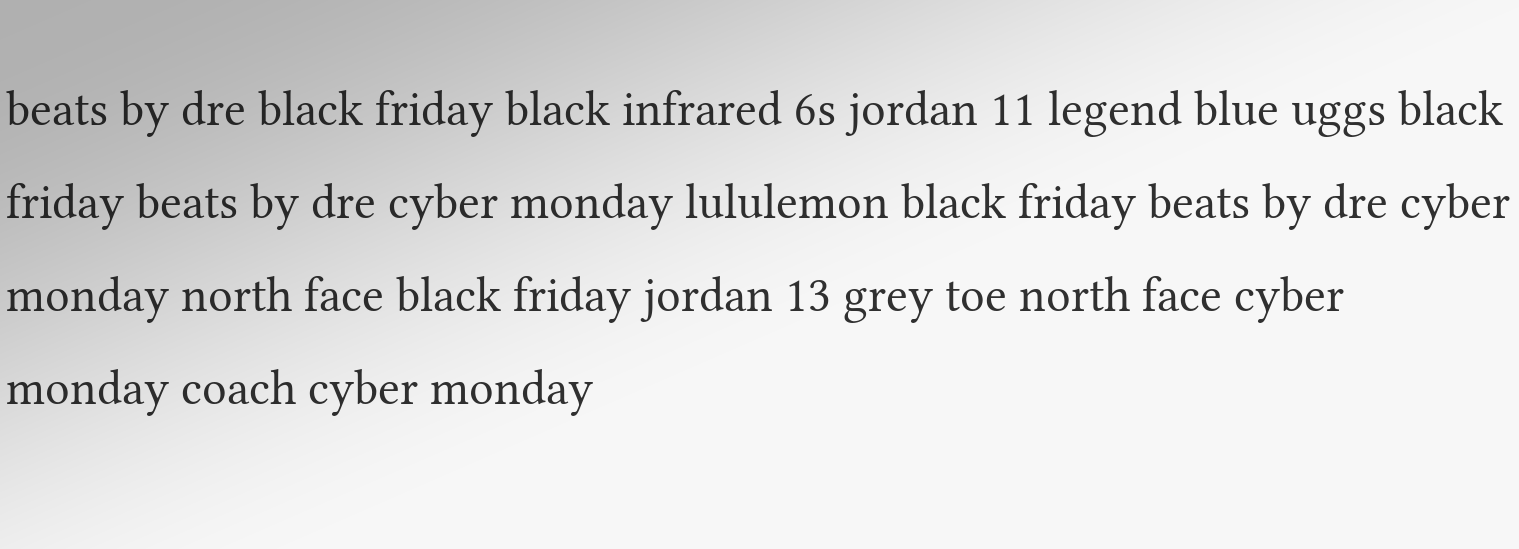beats by dre black friday black infrared 6s jordan 11 legend blue uggs black friday beats by dre cyber monday lululemon black friday beats by dre cyber monday north face black friday jordan 13 grey toe north face cyber monday coach cyber monday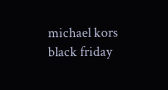michael kors black friday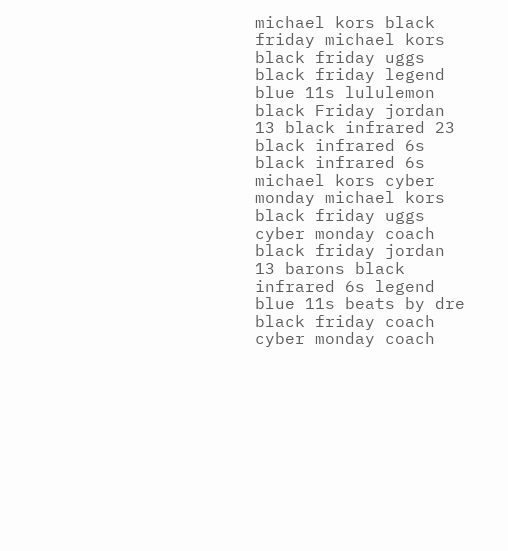michael kors black friday michael kors black friday uggs black friday legend blue 11s lululemon black Friday jordan 13 black infrared 23 black infrared 6s black infrared 6s michael kors cyber monday michael kors black friday uggs cyber monday coach black friday jordan 13 barons black infrared 6s legend blue 11s beats by dre black friday coach cyber monday coach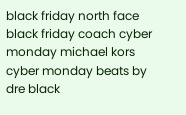black friday north face black friday coach cyber monday michael kors cyber monday beats by dre black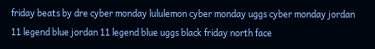friday beats by dre cyber monday lululemon cyber monday uggs cyber monday jordan 11 legend blue jordan 11 legend blue uggs black friday north face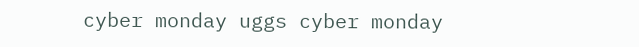cyber monday uggs cyber monday